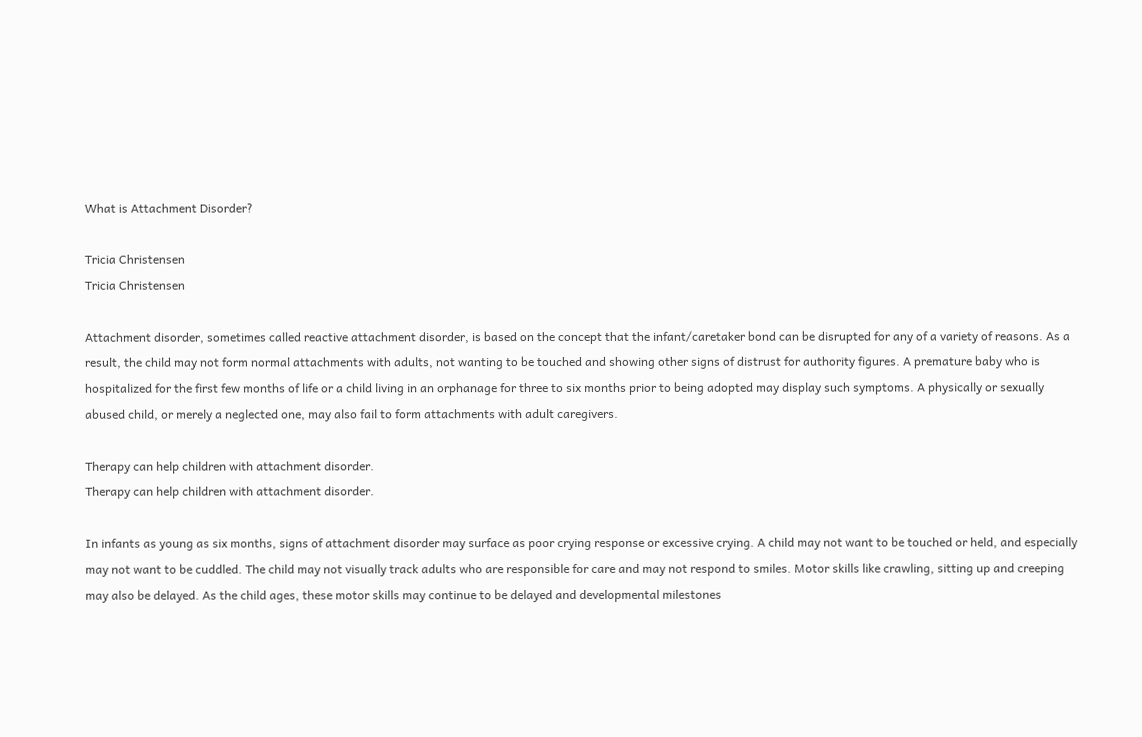What is Attachment Disorder?

Tricia Christensen
Tricia Christensen

Attachment disorder, sometimes called reactive attachment disorder, is based on the concept that the infant/caretaker bond can be disrupted for any of a variety of reasons. As a result, the child may not form normal attachments with adults, not wanting to be touched and showing other signs of distrust for authority figures. A premature baby who is hospitalized for the first few months of life or a child living in an orphanage for three to six months prior to being adopted may display such symptoms. A physically or sexually abused child, or merely a neglected one, may also fail to form attachments with adult caregivers.

Therapy can help children with attachment disorder.
Therapy can help children with attachment disorder.

In infants as young as six months, signs of attachment disorder may surface as poor crying response or excessive crying. A child may not want to be touched or held, and especially may not want to be cuddled. The child may not visually track adults who are responsible for care and may not respond to smiles. Motor skills like crawling, sitting up and creeping may also be delayed. As the child ages, these motor skills may continue to be delayed and developmental milestones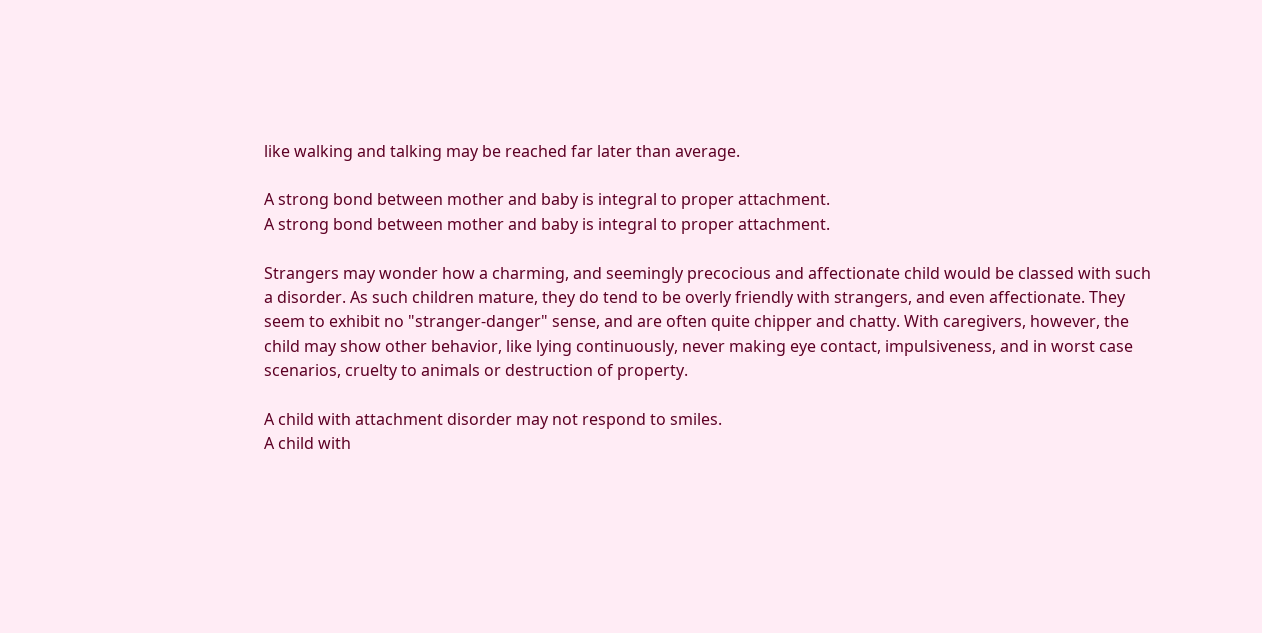like walking and talking may be reached far later than average.

A strong bond between mother and baby is integral to proper attachment.
A strong bond between mother and baby is integral to proper attachment.

Strangers may wonder how a charming, and seemingly precocious and affectionate child would be classed with such a disorder. As such children mature, they do tend to be overly friendly with strangers, and even affectionate. They seem to exhibit no "stranger-danger" sense, and are often quite chipper and chatty. With caregivers, however, the child may show other behavior, like lying continuously, never making eye contact, impulsiveness, and in worst case scenarios, cruelty to animals or destruction of property.

A child with attachment disorder may not respond to smiles.
A child with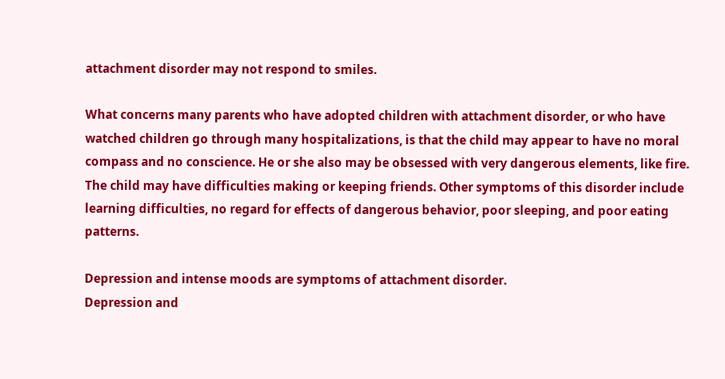attachment disorder may not respond to smiles.

What concerns many parents who have adopted children with attachment disorder, or who have watched children go through many hospitalizations, is that the child may appear to have no moral compass and no conscience. He or she also may be obsessed with very dangerous elements, like fire. The child may have difficulties making or keeping friends. Other symptoms of this disorder include learning difficulties, no regard for effects of dangerous behavior, poor sleeping, and poor eating patterns.

Depression and intense moods are symptoms of attachment disorder.
Depression and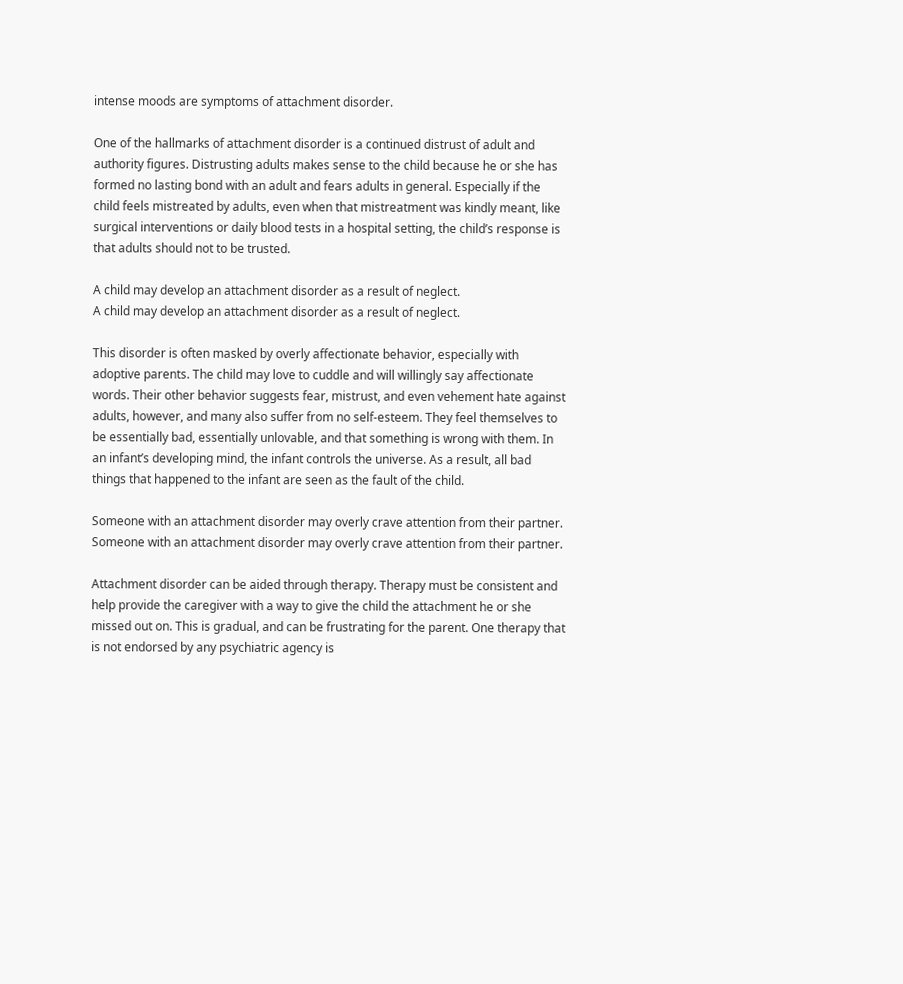intense moods are symptoms of attachment disorder.

One of the hallmarks of attachment disorder is a continued distrust of adult and authority figures. Distrusting adults makes sense to the child because he or she has formed no lasting bond with an adult and fears adults in general. Especially if the child feels mistreated by adults, even when that mistreatment was kindly meant, like surgical interventions or daily blood tests in a hospital setting, the child’s response is that adults should not to be trusted.

A child may develop an attachment disorder as a result of neglect.
A child may develop an attachment disorder as a result of neglect.

This disorder is often masked by overly affectionate behavior, especially with adoptive parents. The child may love to cuddle and will willingly say affectionate words. Their other behavior suggests fear, mistrust, and even vehement hate against adults, however, and many also suffer from no self-esteem. They feel themselves to be essentially bad, essentially unlovable, and that something is wrong with them. In an infant’s developing mind, the infant controls the universe. As a result, all bad things that happened to the infant are seen as the fault of the child.

Someone with an attachment disorder may overly crave attention from their partner.
Someone with an attachment disorder may overly crave attention from their partner.

Attachment disorder can be aided through therapy. Therapy must be consistent and help provide the caregiver with a way to give the child the attachment he or she missed out on. This is gradual, and can be frustrating for the parent. One therapy that is not endorsed by any psychiatric agency is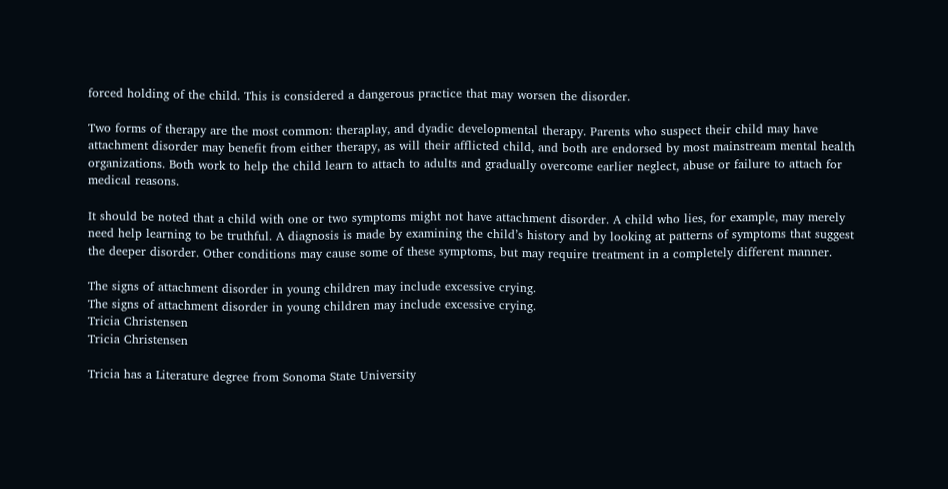forced holding of the child. This is considered a dangerous practice that may worsen the disorder.

Two forms of therapy are the most common: theraplay, and dyadic developmental therapy. Parents who suspect their child may have attachment disorder may benefit from either therapy, as will their afflicted child, and both are endorsed by most mainstream mental health organizations. Both work to help the child learn to attach to adults and gradually overcome earlier neglect, abuse or failure to attach for medical reasons.

It should be noted that a child with one or two symptoms might not have attachment disorder. A child who lies, for example, may merely need help learning to be truthful. A diagnosis is made by examining the child’s history and by looking at patterns of symptoms that suggest the deeper disorder. Other conditions may cause some of these symptoms, but may require treatment in a completely different manner.

The signs of attachment disorder in young children may include excessive crying.
The signs of attachment disorder in young children may include excessive crying.
Tricia Christensen
Tricia Christensen

Tricia has a Literature degree from Sonoma State University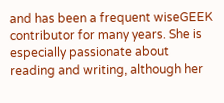and has been a frequent wiseGEEK contributor for many years. She is especially passionate about reading and writing, although her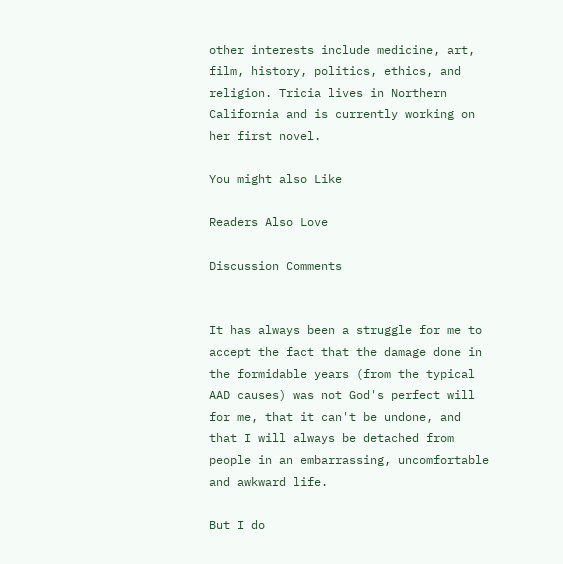other interests include medicine, art, film, history, politics, ethics, and religion. Tricia lives in Northern California and is currently working on her first novel.

You might also Like

Readers Also Love

Discussion Comments


It has always been a struggle for me to accept the fact that the damage done in the formidable years (from the typical AAD causes) was not God's perfect will for me, that it can't be undone, and that I will always be detached from people in an embarrassing, uncomfortable and awkward life.

But I do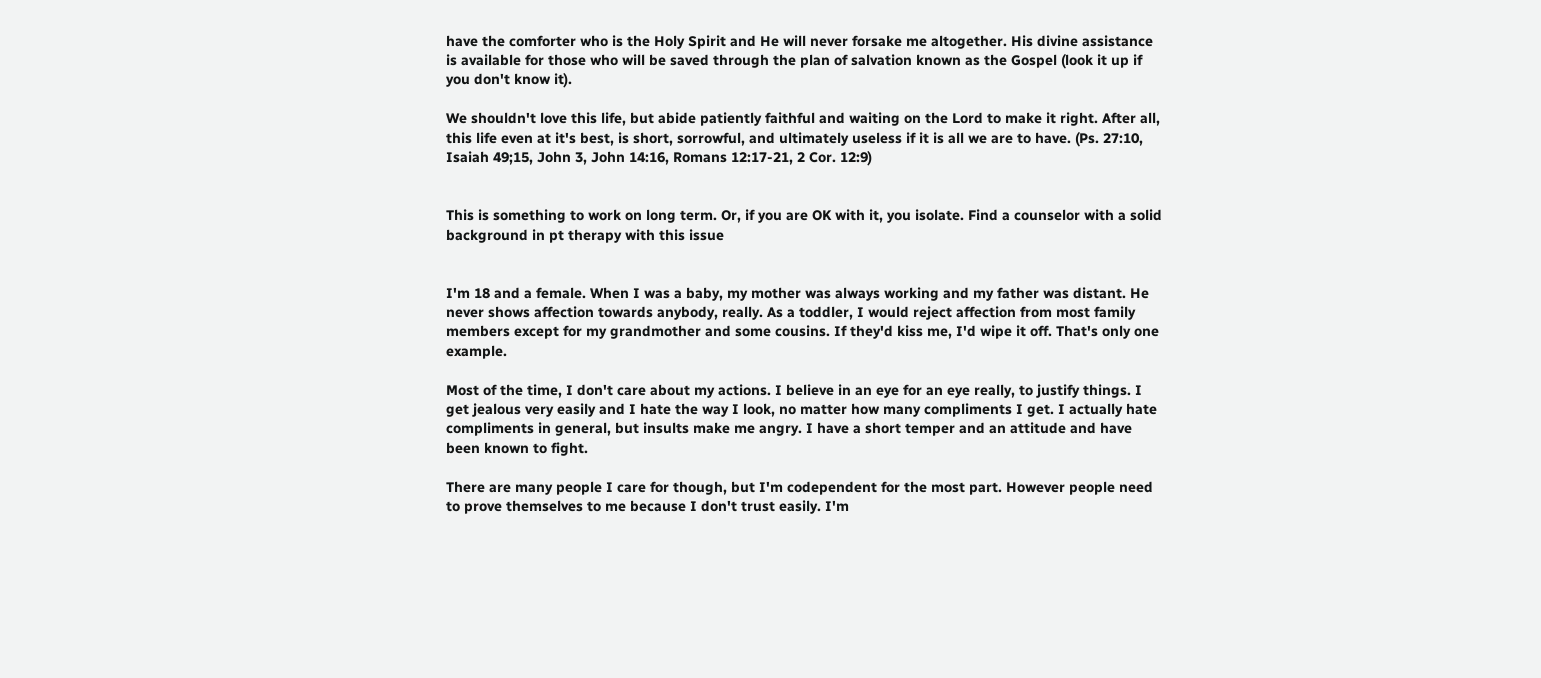have the comforter who is the Holy Spirit and He will never forsake me altogether. His divine assistance is available for those who will be saved through the plan of salvation known as the Gospel (look it up if you don't know it).

We shouldn't love this life, but abide patiently faithful and waiting on the Lord to make it right. After all, this life even at it's best, is short, sorrowful, and ultimately useless if it is all we are to have. (Ps. 27:10, Isaiah 49;15, John 3, John 14:16, Romans 12:17-21, 2 Cor. 12:9)


This is something to work on long term. Or, if you are OK with it, you isolate. Find a counselor with a solid background in pt therapy with this issue


I'm 18 and a female. When I was a baby, my mother was always working and my father was distant. He never shows affection towards anybody, really. As a toddler, I would reject affection from most family members except for my grandmother and some cousins. If they'd kiss me, I'd wipe it off. That's only one example.

Most of the time, I don't care about my actions. I believe in an eye for an eye really, to justify things. I get jealous very easily and I hate the way I look, no matter how many compliments I get. I actually hate compliments in general, but insults make me angry. I have a short temper and an attitude and have been known to fight.

There are many people I care for though, but I'm codependent for the most part. However people need to prove themselves to me because I don't trust easily. I'm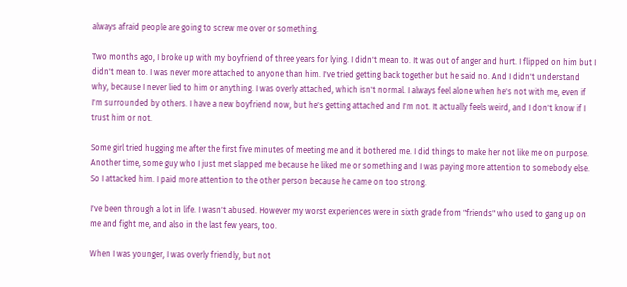always afraid people are going to screw me over or something.

Two months ago, I broke up with my boyfriend of three years for lying. I didn't mean to. It was out of anger and hurt. I flipped on him but I didn't mean to. I was never more attached to anyone than him. I've tried getting back together but he said no. And I didn't understand why, because I never lied to him or anything. I was overly attached, which isn't normal. I always feel alone when he's not with me, even if I'm surrounded by others. I have a new boyfriend now, but he's getting attached and I'm not. It actually feels weird, and I don't know if I trust him or not.

Some girl tried hugging me after the first five minutes of meeting me and it bothered me. I did things to make her not like me on purpose. Another time, some guy who I just met slapped me because he liked me or something and I was paying more attention to somebody else. So I attacked him. I paid more attention to the other person because he came on too strong.

I've been through a lot in life. I wasn't abused. However my worst experiences were in sixth grade from "friends" who used to gang up on me and fight me, and also in the last few years, too.

When I was younger, I was overly friendly, but not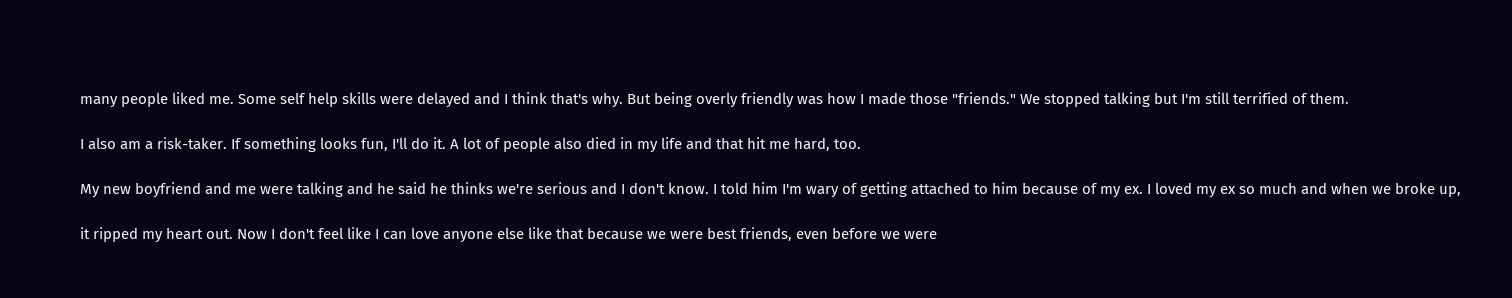many people liked me. Some self help skills were delayed and I think that's why. But being overly friendly was how I made those "friends." We stopped talking but I'm still terrified of them.

I also am a risk-taker. If something looks fun, I'll do it. A lot of people also died in my life and that hit me hard, too.

My new boyfriend and me were talking and he said he thinks we're serious and I don't know. I told him I'm wary of getting attached to him because of my ex. I loved my ex so much and when we broke up,

it ripped my heart out. Now I don't feel like I can love anyone else like that because we were best friends, even before we were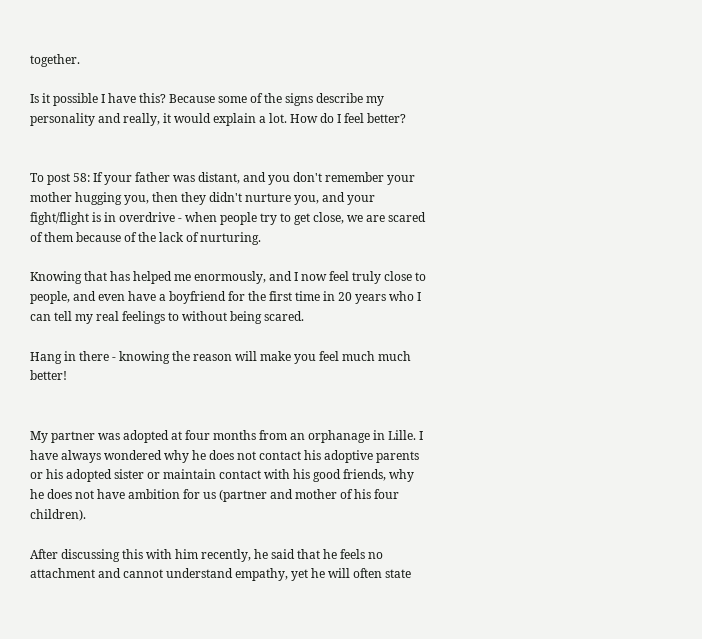together.

Is it possible I have this? Because some of the signs describe my personality and really, it would explain a lot. How do I feel better?


To post 58: If your father was distant, and you don't remember your mother hugging you, then they didn't nurture you, and your fight/flight is in overdrive - when people try to get close, we are scared of them because of the lack of nurturing.

Knowing that has helped me enormously, and I now feel truly close to people, and even have a boyfriend for the first time in 20 years who I can tell my real feelings to without being scared.

Hang in there - knowing the reason will make you feel much much better!


My partner was adopted at four months from an orphanage in Lille. I have always wondered why he does not contact his adoptive parents or his adopted sister or maintain contact with his good friends, why he does not have ambition for us (partner and mother of his four children).

After discussing this with him recently, he said that he feels no attachment and cannot understand empathy, yet he will often state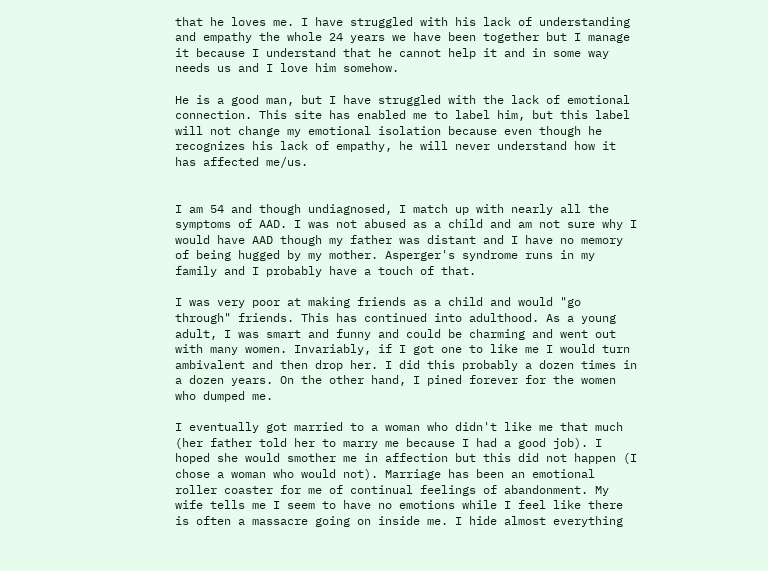that he loves me. I have struggled with his lack of understanding and empathy the whole 24 years we have been together but I manage it because I understand that he cannot help it and in some way needs us and I love him somehow.

He is a good man, but I have struggled with the lack of emotional connection. This site has enabled me to label him, but this label will not change my emotional isolation because even though he recognizes his lack of empathy, he will never understand how it has affected me/us.


I am 54 and though undiagnosed, I match up with nearly all the symptoms of AAD. I was not abused as a child and am not sure why I would have AAD though my father was distant and I have no memory of being hugged by my mother. Asperger's syndrome runs in my family and I probably have a touch of that.

I was very poor at making friends as a child and would "go through" friends. This has continued into adulthood. As a young adult, I was smart and funny and could be charming and went out with many women. Invariably, if I got one to like me I would turn ambivalent and then drop her. I did this probably a dozen times in a dozen years. On the other hand, I pined forever for the women who dumped me.

I eventually got married to a woman who didn't like me that much (her father told her to marry me because I had a good job). I hoped she would smother me in affection but this did not happen (I chose a woman who would not). Marriage has been an emotional roller coaster for me of continual feelings of abandonment. My wife tells me I seem to have no emotions while I feel like there is often a massacre going on inside me. I hide almost everything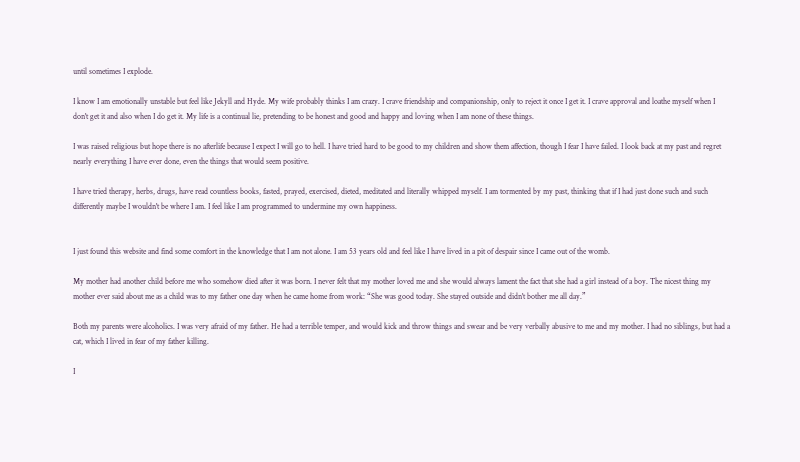until sometimes I explode.

I know I am emotionally unstable but feel like Jekyll and Hyde. My wife probably thinks I am crazy. I crave friendship and companionship, only to reject it once I get it. I crave approval and loathe myself when I don't get it and also when I do get it. My life is a continual lie, pretending to be honest and good and happy and loving when I am none of these things.

I was raised religious but hope there is no afterlife because I expect I will go to hell. I have tried hard to be good to my children and show them affection, though I fear I have failed. I look back at my past and regret nearly everything I have ever done, even the things that would seem positive.

I have tried therapy, herbs, drugs, have read countless books, fasted, prayed, exercised, dieted, meditated and literally whipped myself. I am tormented by my past, thinking that if I had just done such and such differently maybe I wouldn't be where I am. I feel like I am programmed to undermine my own happiness.


I just found this website and find some comfort in the knowledge that I am not alone. I am 53 years old and feel like I have lived in a pit of despair since I came out of the womb.

My mother had another child before me who somehow died after it was born. I never felt that my mother loved me and she would always lament the fact that she had a girl instead of a boy. The nicest thing my mother ever said about me as a child was to my father one day when he came home from work: “She was good today. She stayed outside and didn't bother me all day.”

Both my parents were alcoholics. I was very afraid of my father. He had a terrible temper, and would kick and throw things and swear and be very verbally abusive to me and my mother. I had no siblings, but had a cat, which I lived in fear of my father killing.

I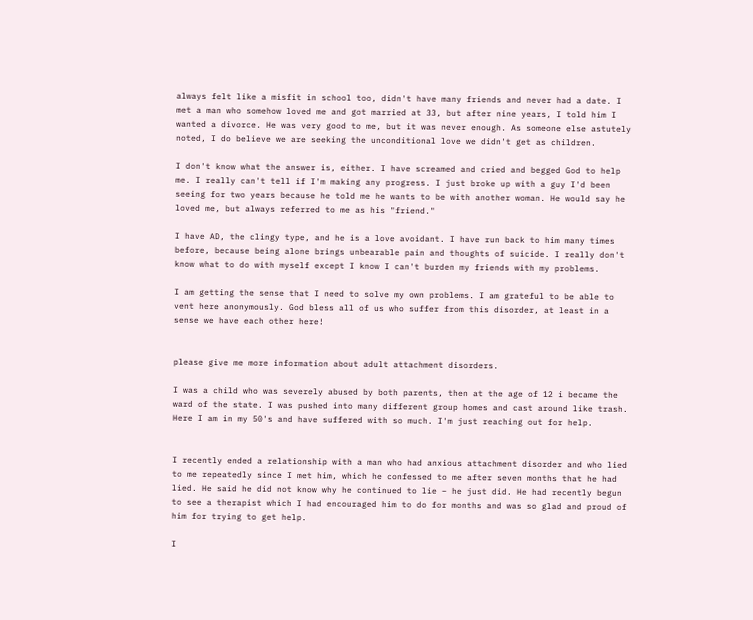always felt like a misfit in school too, didn't have many friends and never had a date. I met a man who somehow loved me and got married at 33, but after nine years, I told him I wanted a divorce. He was very good to me, but it was never enough. As someone else astutely noted, I do believe we are seeking the unconditional love we didn't get as children.

I don't know what the answer is, either. I have screamed and cried and begged God to help me. I really can't tell if I'm making any progress. I just broke up with a guy I'd been seeing for two years because he told me he wants to be with another woman. He would say he loved me, but always referred to me as his "friend."

I have AD, the clingy type, and he is a love avoidant. I have run back to him many times before, because being alone brings unbearable pain and thoughts of suicide. I really don't know what to do with myself except I know I can't burden my friends with my problems.

I am getting the sense that I need to solve my own problems. I am grateful to be able to vent here anonymously. God bless all of us who suffer from this disorder, at least in a sense we have each other here!


please give me more information about adult attachment disorders.

I was a child who was severely abused by both parents, then at the age of 12 i became the ward of the state. I was pushed into many different group homes and cast around like trash. Here I am in my 50's and have suffered with so much. I'm just reaching out for help.


I recently ended a relationship with a man who had anxious attachment disorder and who lied to me repeatedly since I met him, which he confessed to me after seven months that he had lied. He said he did not know why he continued to lie – he just did. He had recently begun to see a therapist which I had encouraged him to do for months and was so glad and proud of him for trying to get help.

I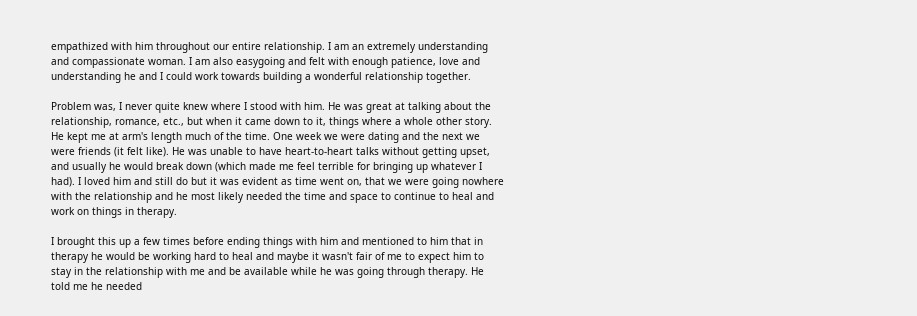empathized with him throughout our entire relationship. I am an extremely understanding and compassionate woman. I am also easygoing and felt with enough patience, love and understanding he and I could work towards building a wonderful relationship together.

Problem was, I never quite knew where I stood with him. He was great at talking about the relationship, romance, etc., but when it came down to it, things where a whole other story. He kept me at arm's length much of the time. One week we were dating and the next we were friends (it felt like). He was unable to have heart-to-heart talks without getting upset, and usually he would break down (which made me feel terrible for bringing up whatever I had). I loved him and still do but it was evident as time went on, that we were going nowhere with the relationship and he most likely needed the time and space to continue to heal and work on things in therapy.

I brought this up a few times before ending things with him and mentioned to him that in therapy he would be working hard to heal and maybe it wasn't fair of me to expect him to stay in the relationship with me and be available while he was going through therapy. He told me he needed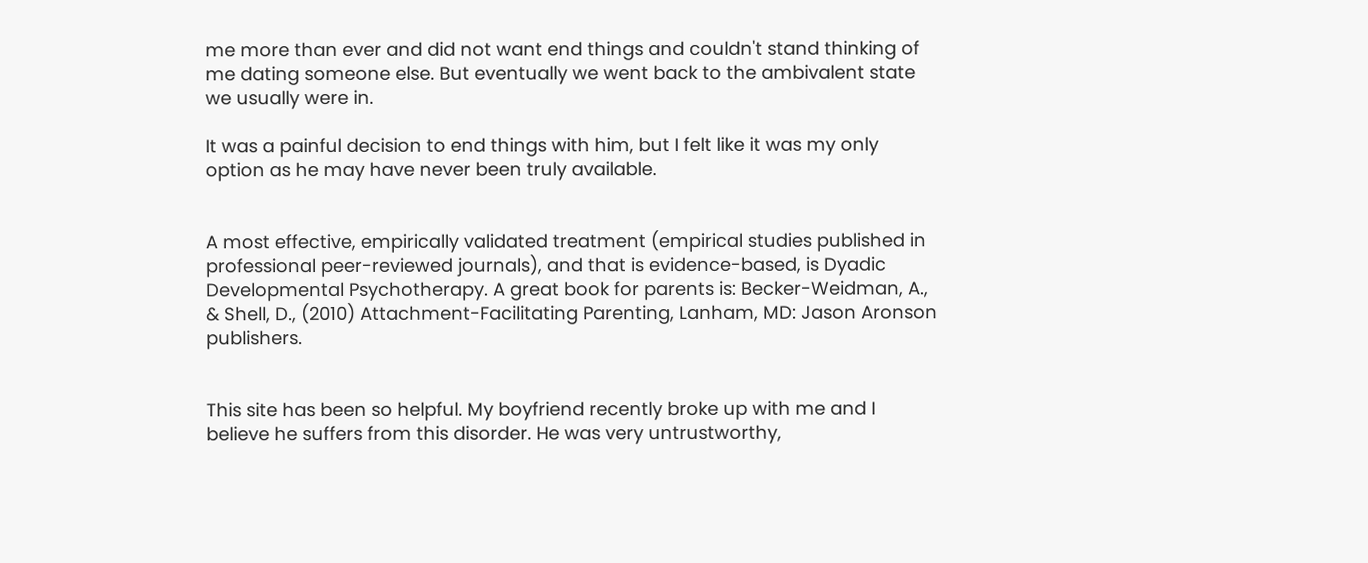me more than ever and did not want end things and couldn't stand thinking of me dating someone else. But eventually we went back to the ambivalent state we usually were in.

It was a painful decision to end things with him, but I felt like it was my only option as he may have never been truly available.


A most effective, empirically validated treatment (empirical studies published in professional peer-reviewed journals), and that is evidence-based, is Dyadic Developmental Psychotherapy. A great book for parents is: Becker-Weidman, A., & Shell, D., (2010) Attachment-Facilitating Parenting, Lanham, MD: Jason Aronson publishers.


This site has been so helpful. My boyfriend recently broke up with me and I believe he suffers from this disorder. He was very untrustworthy,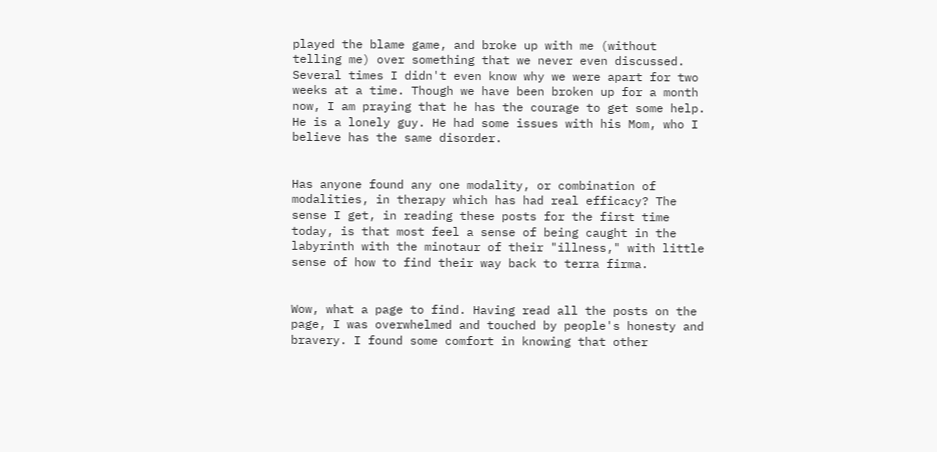played the blame game, and broke up with me (without telling me) over something that we never even discussed. Several times I didn't even know why we were apart for two weeks at a time. Though we have been broken up for a month now, I am praying that he has the courage to get some help. He is a lonely guy. He had some issues with his Mom, who I believe has the same disorder.


Has anyone found any one modality, or combination of modalities, in therapy which has had real efficacy? The sense I get, in reading these posts for the first time today, is that most feel a sense of being caught in the labyrinth with the minotaur of their "illness," with little sense of how to find their way back to terra firma.


Wow, what a page to find. Having read all the posts on the page, I was overwhelmed and touched by people's honesty and bravery. I found some comfort in knowing that other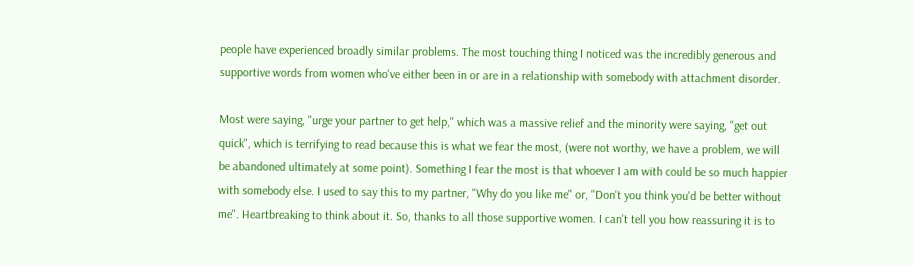people have experienced broadly similar problems. The most touching thing I noticed was the incredibly generous and supportive words from women who've either been in or are in a relationship with somebody with attachment disorder.

Most were saying, "urge your partner to get help," which was a massive relief and the minority were saying, "get out quick", which is terrifying to read because this is what we fear the most, (were not worthy, we have a problem, we will be abandoned ultimately at some point). Something I fear the most is that whoever I am with could be so much happier with somebody else. I used to say this to my partner, "Why do you like me" or, "Don't you think you'd be better without me". Heartbreaking to think about it. So, thanks to all those supportive women. I can't tell you how reassuring it is to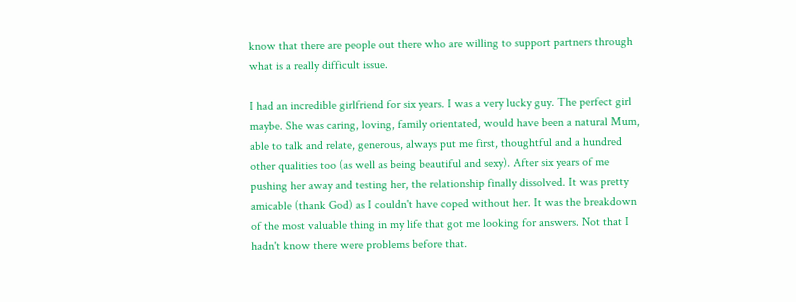know that there are people out there who are willing to support partners through what is a really difficult issue.

I had an incredible girlfriend for six years. I was a very lucky guy. The perfect girl maybe. She was caring, loving, family orientated, would have been a natural Mum, able to talk and relate, generous, always put me first, thoughtful and a hundred other qualities too (as well as being beautiful and sexy). After six years of me pushing her away and testing her, the relationship finally dissolved. It was pretty amicable (thank God) as I couldn't have coped without her. It was the breakdown of the most valuable thing in my life that got me looking for answers. Not that I hadn't know there were problems before that.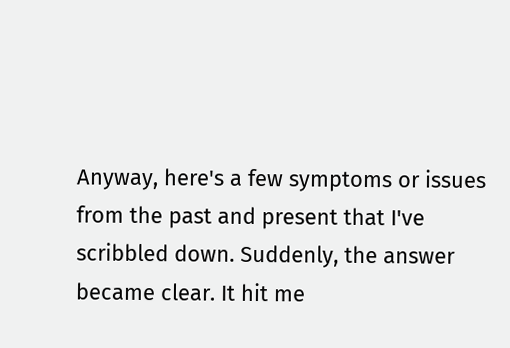Anyway, here's a few symptoms or issues from the past and present that I've scribbled down. Suddenly, the answer became clear. It hit me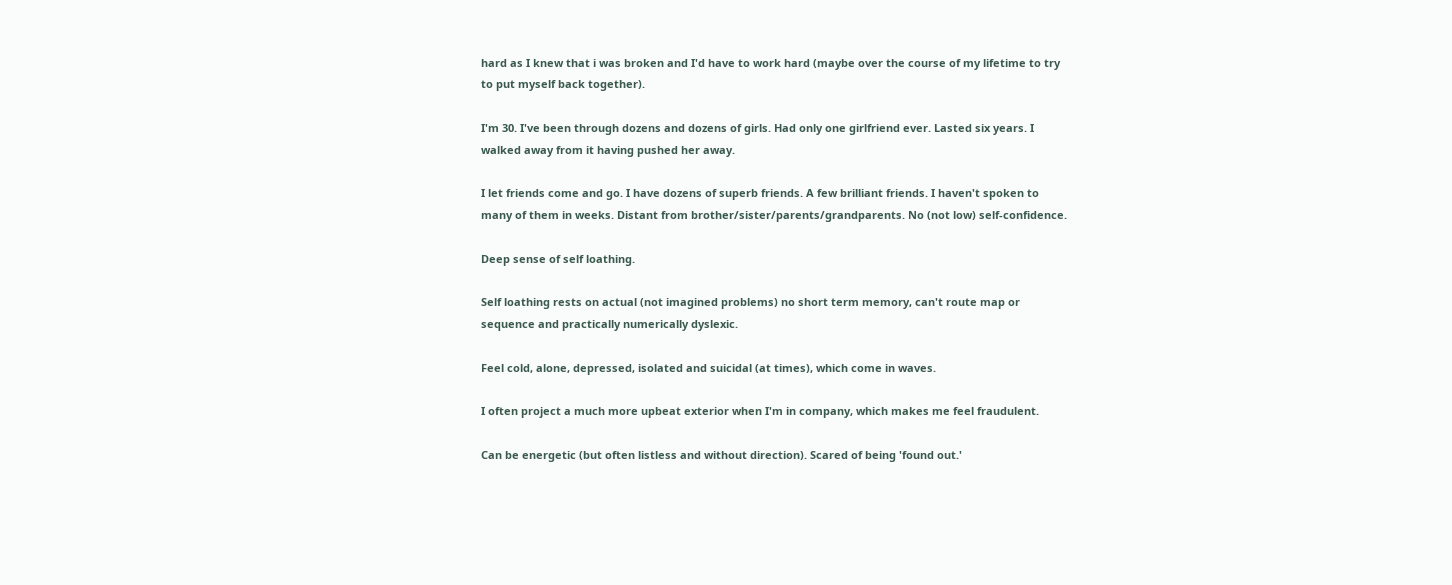hard as I knew that i was broken and I'd have to work hard (maybe over the course of my lifetime to try to put myself back together).

I'm 30. I've been through dozens and dozens of girls. Had only one girlfriend ever. Lasted six years. I walked away from it having pushed her away.

I let friends come and go. I have dozens of superb friends. A few brilliant friends. I haven't spoken to many of them in weeks. Distant from brother/sister/parents/grandparents. No (not low) self-confidence.

Deep sense of self loathing.

Self loathing rests on actual (not imagined problems) no short term memory, can't route map or sequence and practically numerically dyslexic.

Feel cold, alone, depressed, isolated and suicidal (at times), which come in waves.

I often project a much more upbeat exterior when I'm in company, which makes me feel fraudulent.

Can be energetic (but often listless and without direction). Scared of being 'found out.'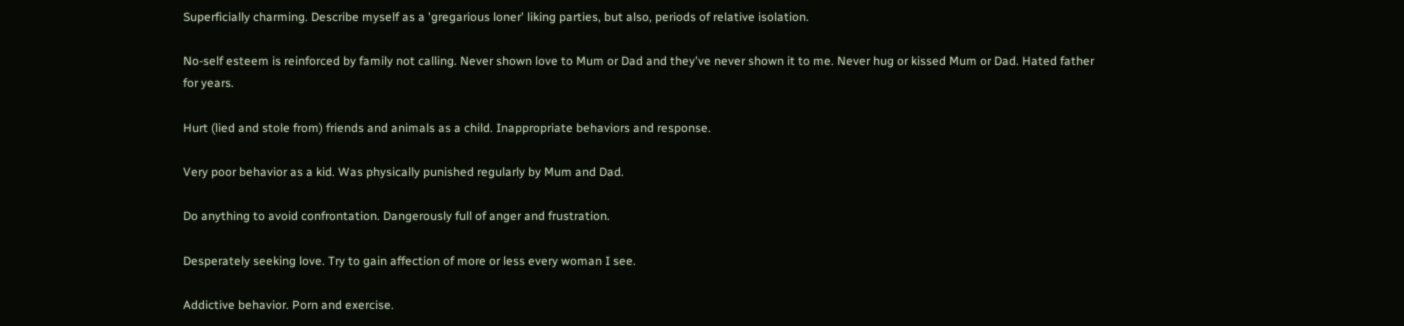Superficially charming. Describe myself as a 'gregarious loner' liking parties, but also, periods of relative isolation.

No-self esteem is reinforced by family not calling. Never shown love to Mum or Dad and they've never shown it to me. Never hug or kissed Mum or Dad. Hated father for years.

Hurt (lied and stole from) friends and animals as a child. Inappropriate behaviors and response.

Very poor behavior as a kid. Was physically punished regularly by Mum and Dad.

Do anything to avoid confrontation. Dangerously full of anger and frustration.

Desperately seeking love. Try to gain affection of more or less every woman I see.

Addictive behavior. Porn and exercise.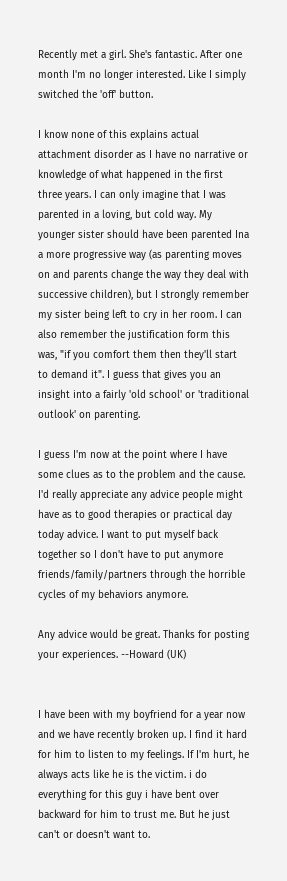Recently met a girl. She's fantastic. After one month I'm no longer interested. Like I simply switched the 'off' button.

I know none of this explains actual attachment disorder as I have no narrative or knowledge of what happened in the first three years. I can only imagine that I was parented in a loving, but cold way. My younger sister should have been parented Ina a more progressive way (as parenting moves on and parents change the way they deal with successive children), but I strongly remember my sister being left to cry in her room. I can also remember the justification form this was, "if you comfort them then they'll start to demand it". I guess that gives you an insight into a fairly 'old school' or 'traditional outlook' on parenting.

I guess I'm now at the point where I have some clues as to the problem and the cause. I'd really appreciate any advice people might have as to good therapies or practical day today advice. I want to put myself back together so I don't have to put anymore friends/family/partners through the horrible cycles of my behaviors anymore.

Any advice would be great. Thanks for posting your experiences. --Howard (UK)


I have been with my boyfriend for a year now and we have recently broken up. I find it hard for him to listen to my feelings. If I'm hurt, he always acts like he is the victim. i do everything for this guy i have bent over backward for him to trust me. But he just can't or doesn't want to.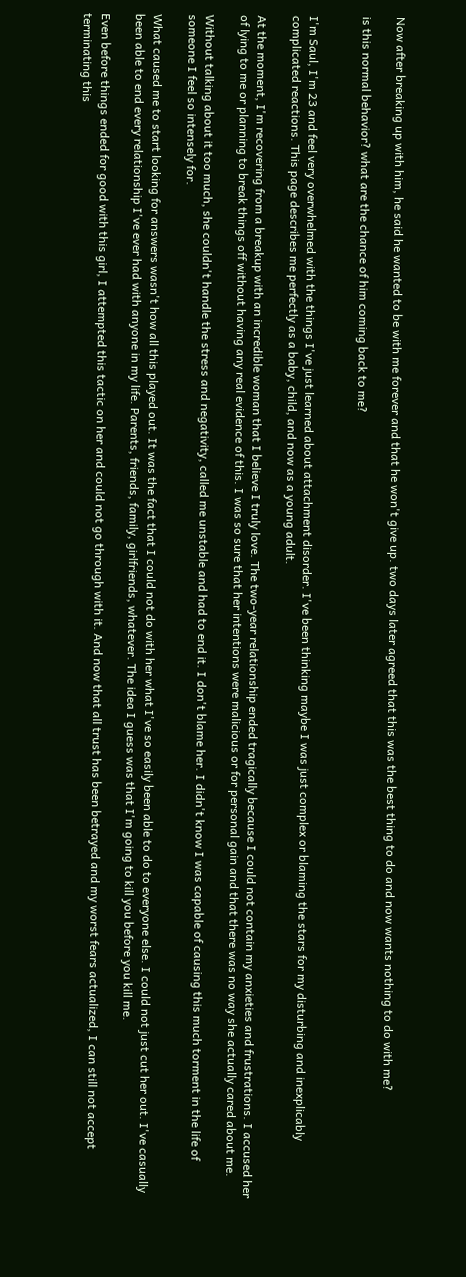Now after breaking up with him, he said he wanted to be with me forever and that he won't give up. two days later agreed that this was the best thing to do and now wants nothing to do with me?

is this normal behavior? what are the chance of him coming back to me?


I'm Saul, I'm 23 and feel very overwhelmed with the things I've just learned about attachment disorder. I've been thinking maybe I was just complex or blaming the stars for my disturbing and inexplicably complicated reactions. This page describes me perfectly as a baby, child, and now as a young adult.

At the moment, I'm recovering from a breakup with an incredible woman that I believe I truly love. The two-year relationship ended tragically because I could not contain my anxieties and frustrations. I accused her of lying to me or planning to break things off without having any real evidence of this. I was so sure that her intentions were malicious or for personal gain and that there was no way she actually cared about me.

Without talking about it too much, she couldn't handle the stress and negativity, called me unstable and had to end it. I don't blame her. I didn't know I was capable of causing this much torment in the life of someone I feel so intensely for.

What caused me to start looking for answers wasn't how all this played out. It was the fact that I could not do with her what I've so easily been able to do to everyone else. I could not just cut her out. I've casually been able to end every relationship I've ever had with anyone in my life. Parents, friends, family, girlfriends, whatever. The idea I guess was that I'm going to kill you before you kill me.

Even before things ended for good with this girl, I attempted this tactic on her and could not go through with it. And now that all trust has been betrayed and my worst fears actualized, I can still not accept terminating this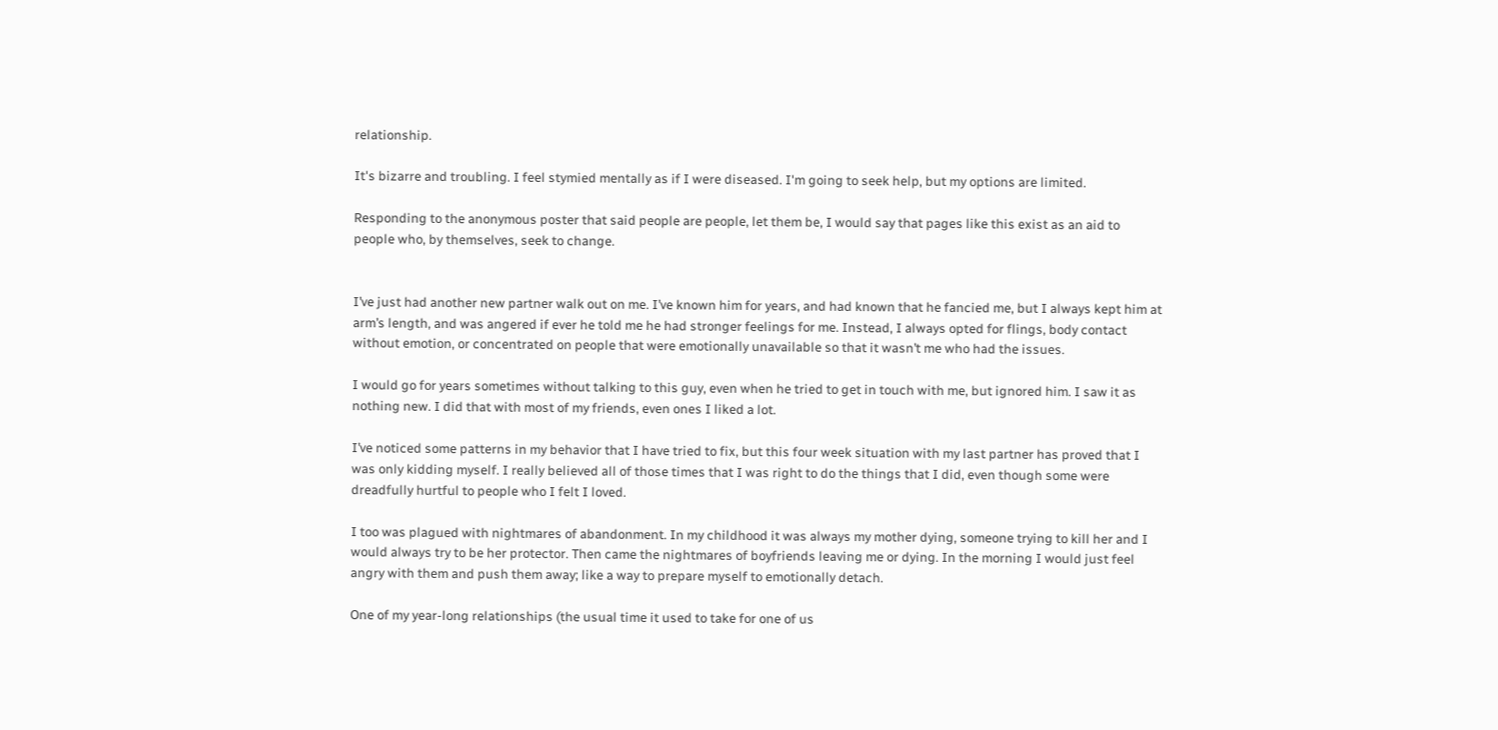relationship.

It's bizarre and troubling. I feel stymied mentally as if I were diseased. I'm going to seek help, but my options are limited.

Responding to the anonymous poster that said people are people, let them be, I would say that pages like this exist as an aid to people who, by themselves, seek to change.


I’ve just had another new partner walk out on me. I’ve known him for years, and had known that he fancied me, but I always kept him at arm’s length, and was angered if ever he told me he had stronger feelings for me. Instead, I always opted for flings, body contact without emotion, or concentrated on people that were emotionally unavailable so that it wasn’t me who had the issues.

I would go for years sometimes without talking to this guy, even when he tried to get in touch with me, but ignored him. I saw it as nothing new. I did that with most of my friends, even ones I liked a lot.

I’ve noticed some patterns in my behavior that I have tried to fix, but this four week situation with my last partner has proved that I was only kidding myself. I really believed all of those times that I was right to do the things that I did, even though some were dreadfully hurtful to people who I felt I loved.

I too was plagued with nightmares of abandonment. In my childhood it was always my mother dying, someone trying to kill her and I would always try to be her protector. Then came the nightmares of boyfriends leaving me or dying. In the morning I would just feel angry with them and push them away; like a way to prepare myself to emotionally detach.

One of my year-long relationships (the usual time it used to take for one of us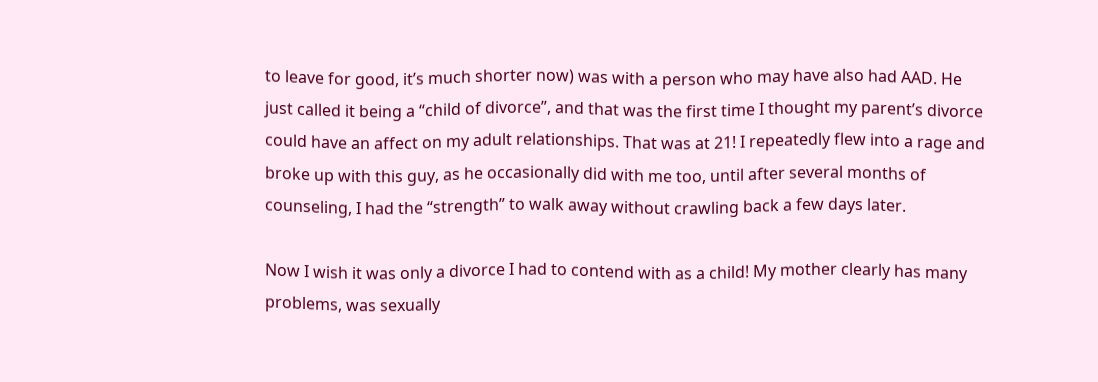to leave for good, it’s much shorter now) was with a person who may have also had AAD. He just called it being a “child of divorce”, and that was the first time I thought my parent’s divorce could have an affect on my adult relationships. That was at 21! I repeatedly flew into a rage and broke up with this guy, as he occasionally did with me too, until after several months of counseling, I had the “strength” to walk away without crawling back a few days later.

Now I wish it was only a divorce I had to contend with as a child! My mother clearly has many problems, was sexually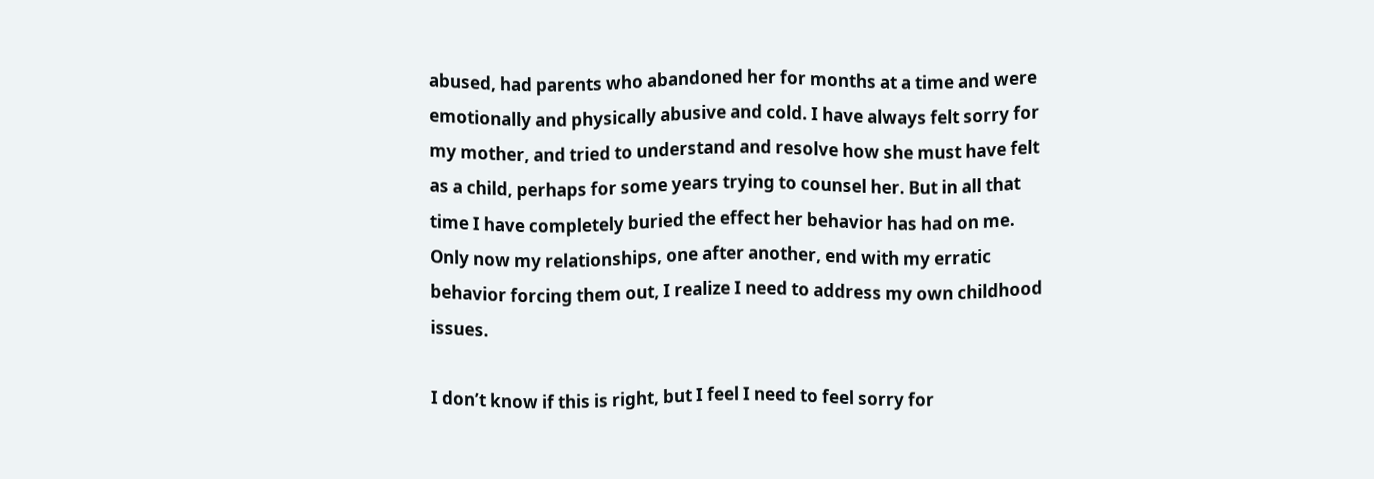abused, had parents who abandoned her for months at a time and were emotionally and physically abusive and cold. I have always felt sorry for my mother, and tried to understand and resolve how she must have felt as a child, perhaps for some years trying to counsel her. But in all that time I have completely buried the effect her behavior has had on me. Only now my relationships, one after another, end with my erratic behavior forcing them out, I realize I need to address my own childhood issues.

I don’t know if this is right, but I feel I need to feel sorry for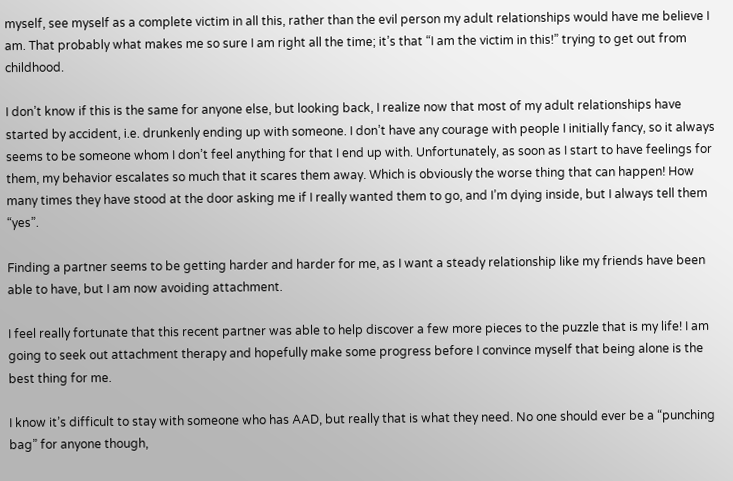myself, see myself as a complete victim in all this, rather than the evil person my adult relationships would have me believe I am. That probably what makes me so sure I am right all the time; it’s that “I am the victim in this!” trying to get out from childhood.

I don’t know if this is the same for anyone else, but looking back, I realize now that most of my adult relationships have started by accident, i.e. drunkenly ending up with someone. I don’t have any courage with people I initially fancy, so it always seems to be someone whom I don’t feel anything for that I end up with. Unfortunately, as soon as I start to have feelings for them, my behavior escalates so much that it scares them away. Which is obviously the worse thing that can happen! How many times they have stood at the door asking me if I really wanted them to go, and I’m dying inside, but I always tell them “yes”.

Finding a partner seems to be getting harder and harder for me, as I want a steady relationship like my friends have been able to have, but I am now avoiding attachment.

I feel really fortunate that this recent partner was able to help discover a few more pieces to the puzzle that is my life! I am going to seek out attachment therapy and hopefully make some progress before I convince myself that being alone is the best thing for me.

I know it’s difficult to stay with someone who has AAD, but really that is what they need. No one should ever be a “punching bag” for anyone though,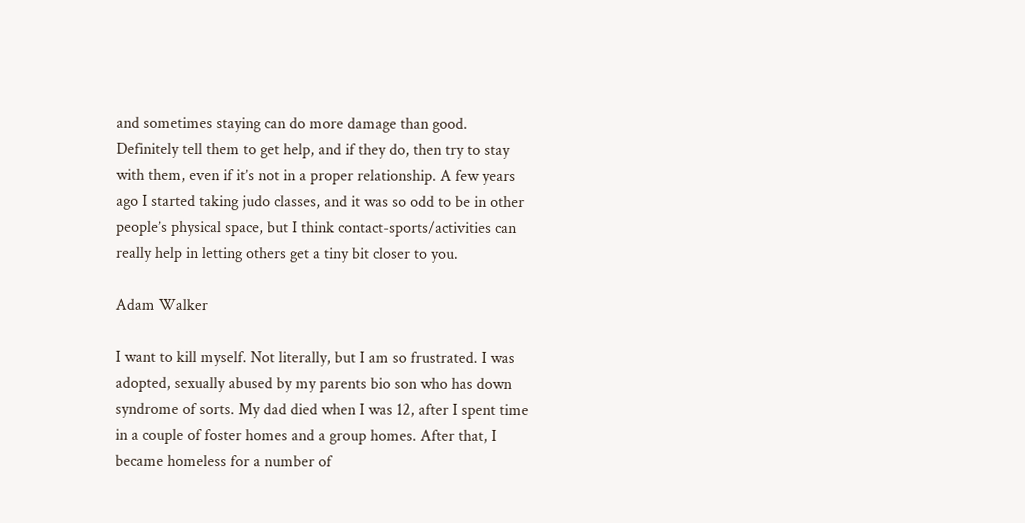and sometimes staying can do more damage than good. Definitely tell them to get help, and if they do, then try to stay with them, even if it’s not in a proper relationship. A few years ago I started taking judo classes, and it was so odd to be in other people’s physical space, but I think contact-sports/activities can really help in letting others get a tiny bit closer to you.

Adam Walker

I want to kill myself. Not literally, but I am so frustrated. I was adopted, sexually abused by my parents bio son who has down syndrome of sorts. My dad died when I was 12, after I spent time in a couple of foster homes and a group homes. After that, I became homeless for a number of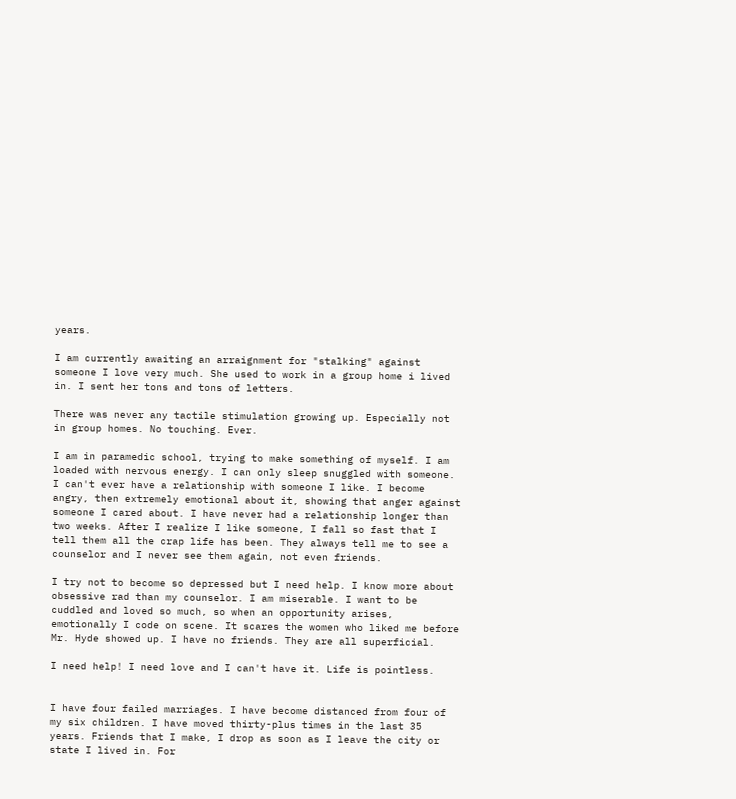years.

I am currently awaiting an arraignment for "stalking" against someone I love very much. She used to work in a group home i lived in. I sent her tons and tons of letters.

There was never any tactile stimulation growing up. Especially not in group homes. No touching. Ever.

I am in paramedic school, trying to make something of myself. I am loaded with nervous energy. I can only sleep snuggled with someone. I can't ever have a relationship with someone I like. I become angry, then extremely emotional about it, showing that anger against someone I cared about. I have never had a relationship longer than two weeks. After I realize I like someone, I fall so fast that I tell them all the crap life has been. They always tell me to see a counselor and I never see them again, not even friends.

I try not to become so depressed but I need help. I know more about obsessive rad than my counselor. I am miserable. I want to be cuddled and loved so much, so when an opportunity arises, emotionally I code on scene. It scares the women who liked me before Mr. Hyde showed up. I have no friends. They are all superficial.

I need help! I need love and I can't have it. Life is pointless.


I have four failed marriages. I have become distanced from four of my six children. I have moved thirty-plus times in the last 35 years. Friends that I make, I drop as soon as I leave the city or state I lived in. For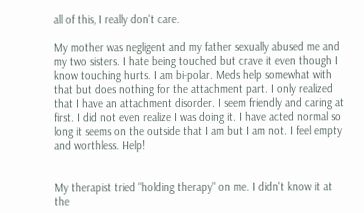all of this, I really don't care.

My mother was negligent and my father sexually abused me and my two sisters. I hate being touched but crave it even though I know touching hurts. I am bi-polar. Meds help somewhat with that but does nothing for the attachment part. I only realized that I have an attachment disorder. I seem friendly and caring at first. I did not even realize I was doing it. I have acted normal so long it seems on the outside that I am but I am not. I feel empty and worthless. Help!


My therapist tried "holding therapy" on me. I didn't know it at the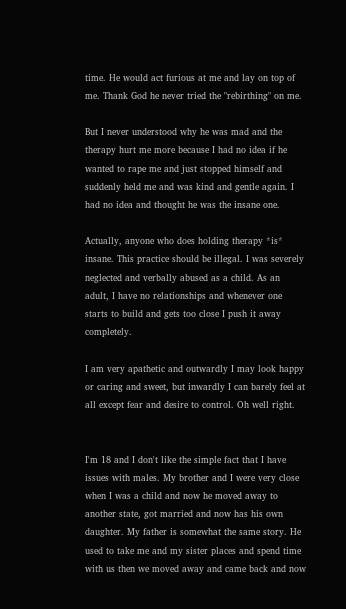time. He would act furious at me and lay on top of me. Thank God he never tried the "rebirthing" on me.

But I never understood why he was mad and the therapy hurt me more because I had no idea if he wanted to rape me and just stopped himself and suddenly held me and was kind and gentle again. I had no idea and thought he was the insane one.

Actually, anyone who does holding therapy *is* insane. This practice should be illegal. I was severely neglected and verbally abused as a child. As an adult, I have no relationships and whenever one starts to build and gets too close I push it away completely.

I am very apathetic and outwardly I may look happy or caring and sweet, but inwardly I can barely feel at all except fear and desire to control. Oh well right.


I'm 18 and I don't like the simple fact that I have issues with males. My brother and I were very close when I was a child and now he moved away to another state, got married and now has his own daughter. My father is somewhat the same story. He used to take me and my sister places and spend time with us then we moved away and came back and now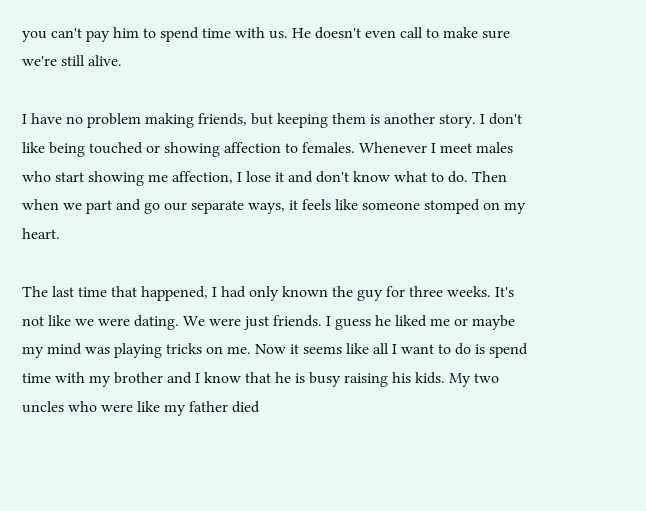you can't pay him to spend time with us. He doesn't even call to make sure we're still alive.

I have no problem making friends, but keeping them is another story. I don't like being touched or showing affection to females. Whenever I meet males who start showing me affection, I lose it and don't know what to do. Then when we part and go our separate ways, it feels like someone stomped on my heart.

The last time that happened, I had only known the guy for three weeks. It's not like we were dating. We were just friends. I guess he liked me or maybe my mind was playing tricks on me. Now it seems like all I want to do is spend time with my brother and I know that he is busy raising his kids. My two uncles who were like my father died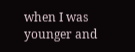when I was younger and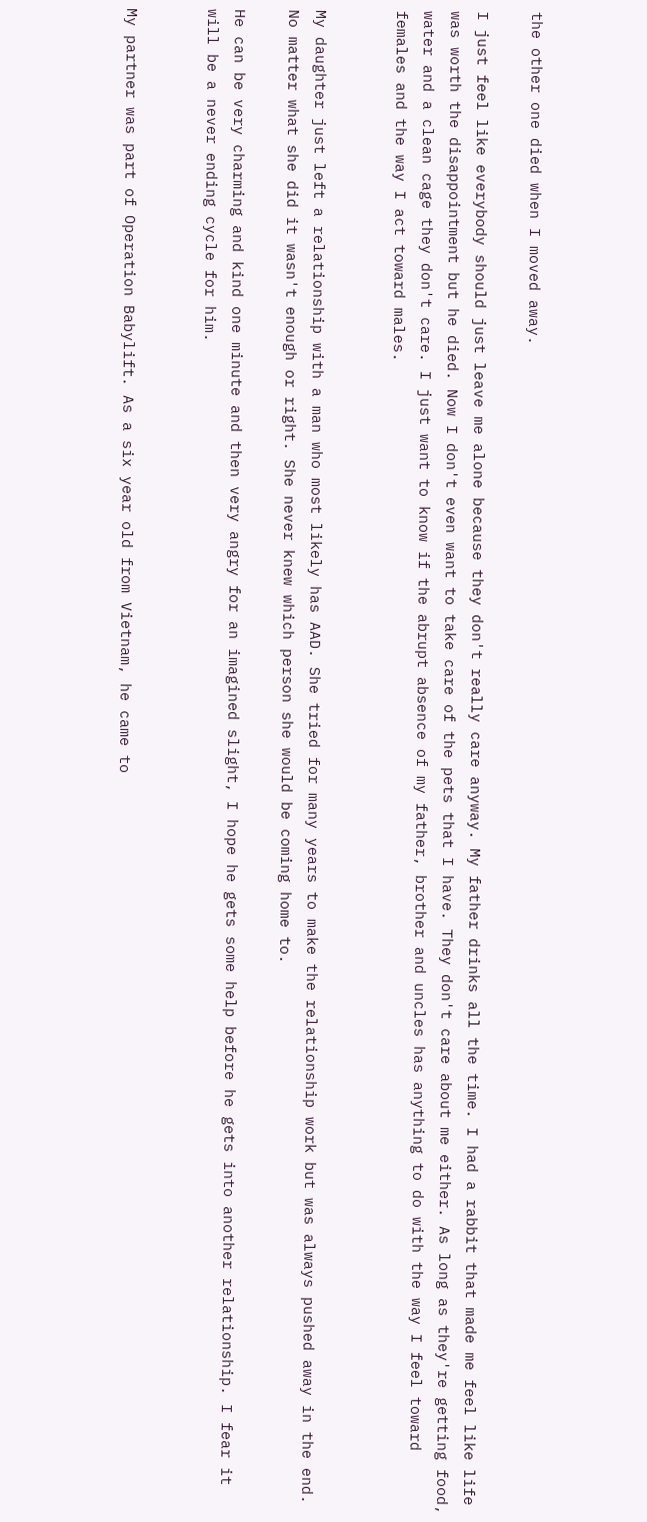the other one died when I moved away.

I just feel like everybody should just leave me alone because they don't really care anyway. My father drinks all the time. I had a rabbit that made me feel like life was worth the disappointment but he died. Now I don't even want to take care of the pets that I have. They don't care about me either. As long as they're getting food, water and a clean cage they don't care. I just want to know if the abrupt absence of my father, brother and uncles has anything to do with the way I feel toward females and the way I act toward males.


My daughter just left a relationship with a man who most likely has AAD. She tried for many years to make the relationship work but was always pushed away in the end. No matter what she did it wasn't enough or right. She never knew which person she would be coming home to.

He can be very charming and kind one minute and then very angry for an imagined slight, I hope he gets some help before he gets into another relationship. I fear it will be a never ending cycle for him.


My partner was part of Operation Babylift. As a six year old from Vietnam, he came to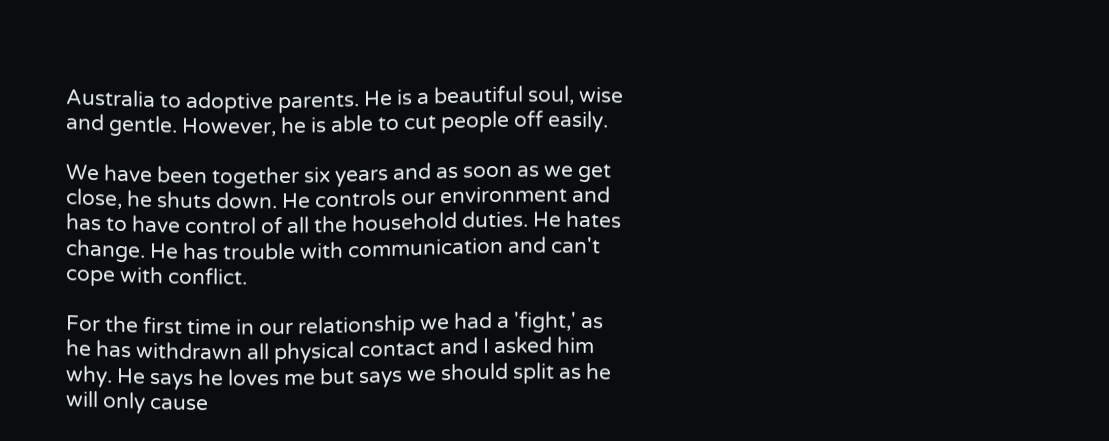Australia to adoptive parents. He is a beautiful soul, wise and gentle. However, he is able to cut people off easily.

We have been together six years and as soon as we get close, he shuts down. He controls our environment and has to have control of all the household duties. He hates change. He has trouble with communication and can't cope with conflict.

For the first time in our relationship we had a 'fight,' as he has withdrawn all physical contact and I asked him why. He says he loves me but says we should split as he will only cause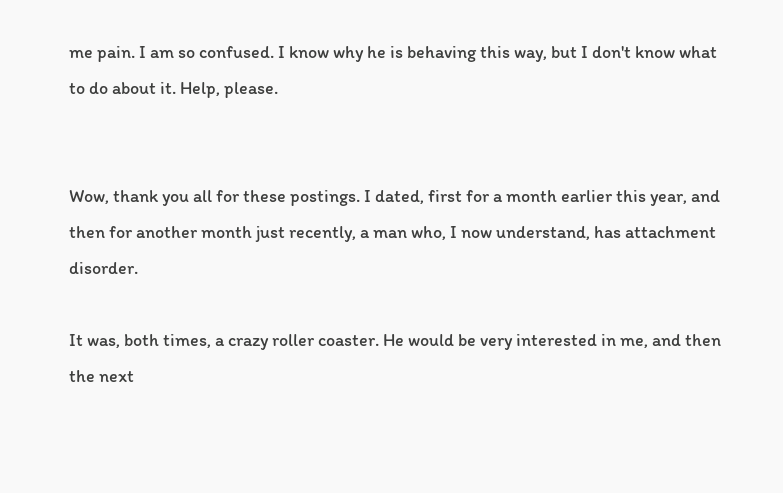me pain. I am so confused. I know why he is behaving this way, but I don't know what to do about it. Help, please.


Wow, thank you all for these postings. I dated, first for a month earlier this year, and then for another month just recently, a man who, I now understand, has attachment disorder.

It was, both times, a crazy roller coaster. He would be very interested in me, and then the next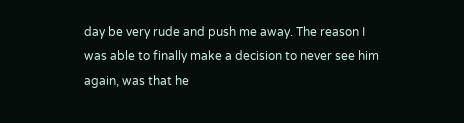day be very rude and push me away. The reason I was able to finally make a decision to never see him again, was that he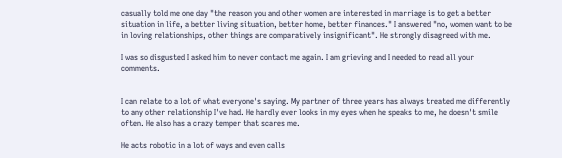casually told me one day "the reason you and other women are interested in marriage is to get a better situation in life, a better living situation, better home, better finances." I answered "no, women want to be in loving relationships, other things are comparatively insignificant". He strongly disagreed with me.

I was so disgusted I asked him to never contact me again. I am grieving and I needed to read all your comments.


I can relate to a lot of what everyone's saying. My partner of three years has always treated me differently to any other relationship I've had. He hardly ever looks in my eyes when he speaks to me, he doesn't smile often. He also has a crazy temper that scares me.

He acts robotic in a lot of ways and even calls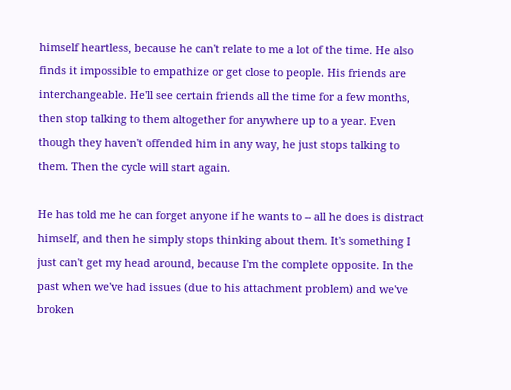himself heartless, because he can't relate to me a lot of the time. He also finds it impossible to empathize or get close to people. His friends are interchangeable. He'll see certain friends all the time for a few months, then stop talking to them altogether for anywhere up to a year. Even though they haven't offended him in any way, he just stops talking to them. Then the cycle will start again.

He has told me he can forget anyone if he wants to -- all he does is distract himself, and then he simply stops thinking about them. It's something I just can't get my head around, because I'm the complete opposite. In the past when we've had issues (due to his attachment problem) and we've broken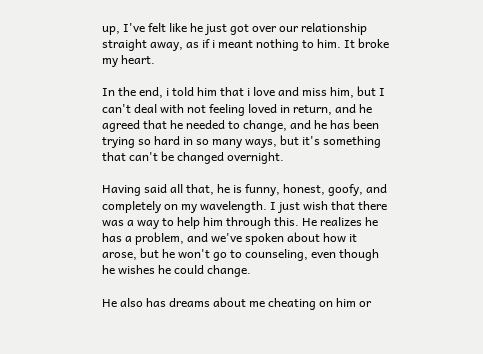up, I've felt like he just got over our relationship straight away, as if i meant nothing to him. It broke my heart.

In the end, i told him that i love and miss him, but I can't deal with not feeling loved in return, and he agreed that he needed to change, and he has been trying so hard in so many ways, but it's something that can't be changed overnight.

Having said all that, he is funny, honest, goofy, and completely on my wavelength. I just wish that there was a way to help him through this. He realizes he has a problem, and we've spoken about how it arose, but he won't go to counseling, even though he wishes he could change.

He also has dreams about me cheating on him or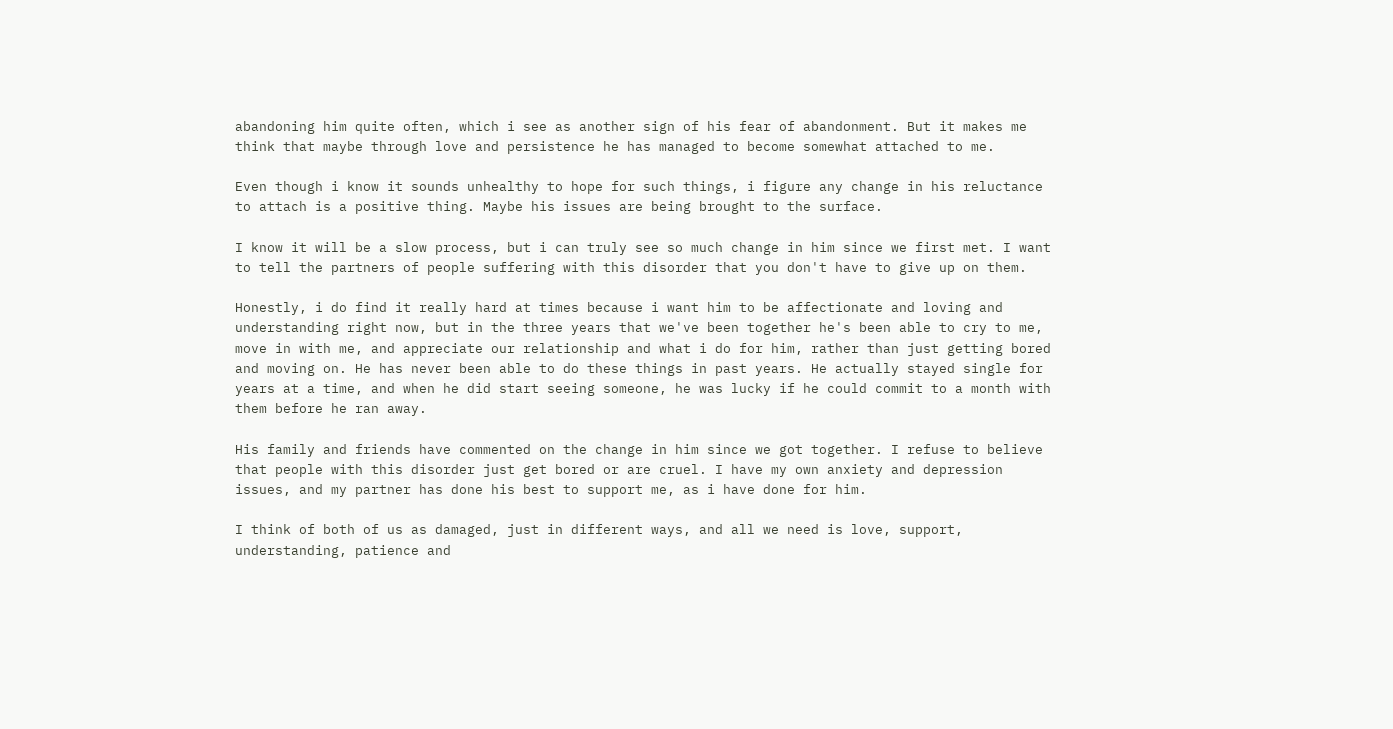abandoning him quite often, which i see as another sign of his fear of abandonment. But it makes me think that maybe through love and persistence he has managed to become somewhat attached to me.

Even though i know it sounds unhealthy to hope for such things, i figure any change in his reluctance to attach is a positive thing. Maybe his issues are being brought to the surface.

I know it will be a slow process, but i can truly see so much change in him since we first met. I want to tell the partners of people suffering with this disorder that you don't have to give up on them.

Honestly, i do find it really hard at times because i want him to be affectionate and loving and understanding right now, but in the three years that we've been together he's been able to cry to me, move in with me, and appreciate our relationship and what i do for him, rather than just getting bored and moving on. He has never been able to do these things in past years. He actually stayed single for years at a time, and when he did start seeing someone, he was lucky if he could commit to a month with them before he ran away.

His family and friends have commented on the change in him since we got together. I refuse to believe that people with this disorder just get bored or are cruel. I have my own anxiety and depression issues, and my partner has done his best to support me, as i have done for him.

I think of both of us as damaged, just in different ways, and all we need is love, support, understanding, patience and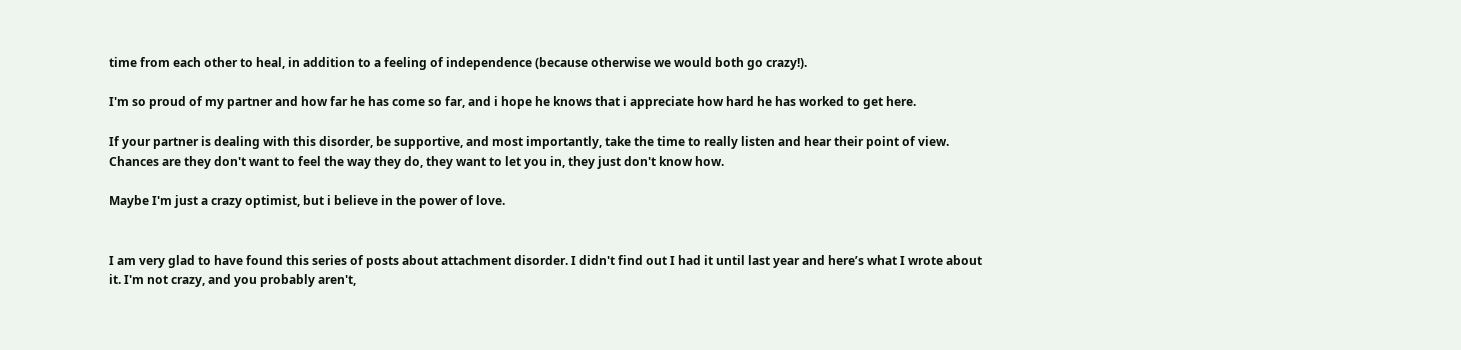time from each other to heal, in addition to a feeling of independence (because otherwise we would both go crazy!).

I'm so proud of my partner and how far he has come so far, and i hope he knows that i appreciate how hard he has worked to get here.

If your partner is dealing with this disorder, be supportive, and most importantly, take the time to really listen and hear their point of view. Chances are they don't want to feel the way they do, they want to let you in, they just don't know how.

Maybe I'm just a crazy optimist, but i believe in the power of love.


I am very glad to have found this series of posts about attachment disorder. I didn't find out I had it until last year and here’s what I wrote about it. I'm not crazy, and you probably aren't,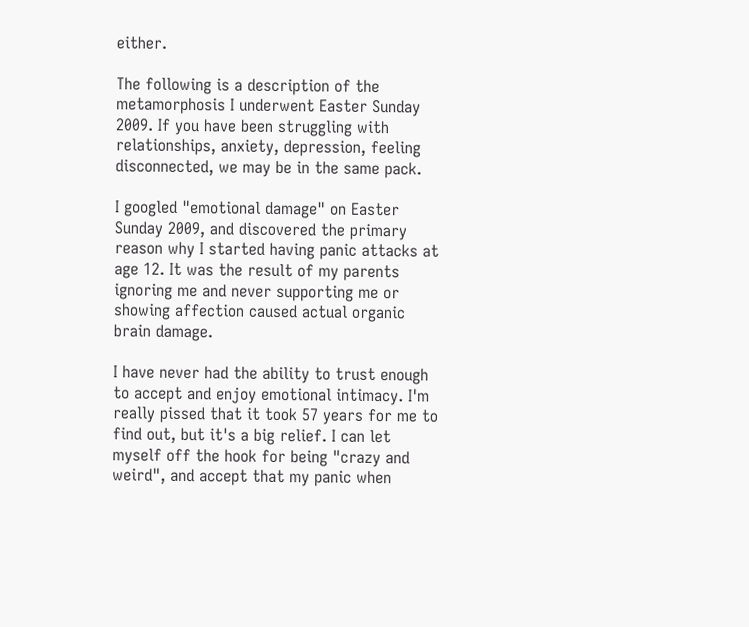either.

The following is a description of the metamorphosis I underwent Easter Sunday 2009. If you have been struggling with relationships, anxiety, depression, feeling disconnected, we may be in the same pack.

I googled "emotional damage" on Easter Sunday 2009, and discovered the primary reason why I started having panic attacks at age 12. It was the result of my parents ignoring me and never supporting me or showing affection caused actual organic brain damage.

I have never had the ability to trust enough to accept and enjoy emotional intimacy. I'm really pissed that it took 57 years for me to find out, but it's a big relief. I can let myself off the hook for being "crazy and weird", and accept that my panic when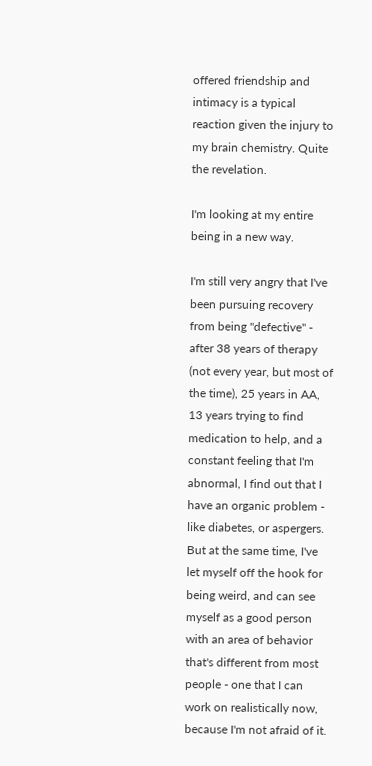offered friendship and intimacy is a typical reaction given the injury to my brain chemistry. Quite the revelation.

I'm looking at my entire being in a new way.

I'm still very angry that I've been pursuing recovery from being "defective" - after 38 years of therapy (not every year, but most of the time), 25 years in AA, 13 years trying to find medication to help, and a constant feeling that I'm abnormal, I find out that I have an organic problem - like diabetes, or aspergers. But at the same time, I've let myself off the hook for being weird, and can see myself as a good person with an area of behavior that's different from most people - one that I can work on realistically now, because I'm not afraid of it.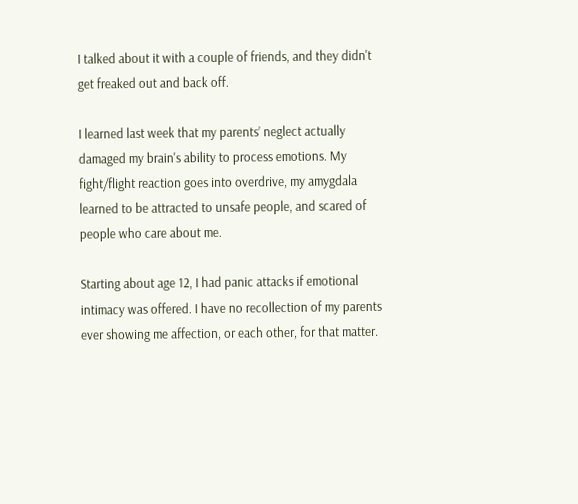I talked about it with a couple of friends, and they didn't get freaked out and back off.

I learned last week that my parents’ neglect actually damaged my brain's ability to process emotions. My fight/flight reaction goes into overdrive, my amygdala learned to be attracted to unsafe people, and scared of people who care about me.

Starting about age 12, I had panic attacks if emotional intimacy was offered. I have no recollection of my parents ever showing me affection, or each other, for that matter.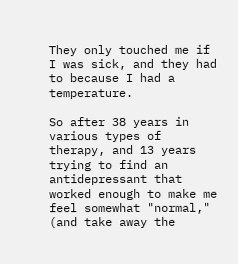They only touched me if I was sick, and they had to because I had a temperature.

So after 38 years in various types of therapy, and 13 years trying to find an antidepressant that worked enough to make me feel somewhat "normal," (and take away the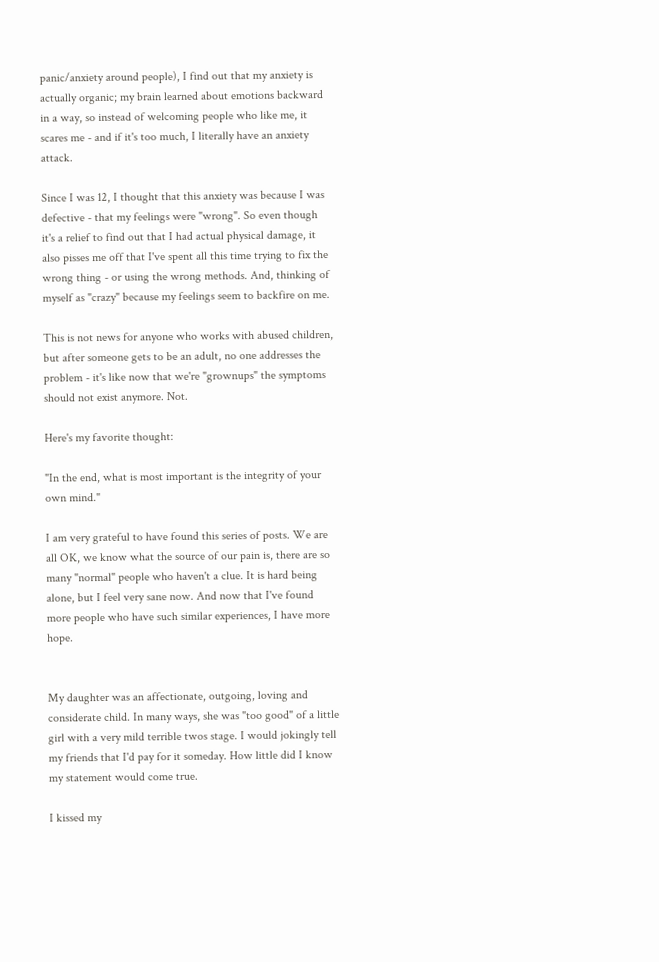panic/anxiety around people), I find out that my anxiety is actually organic; my brain learned about emotions backward in a way, so instead of welcoming people who like me, it scares me - and if it's too much, I literally have an anxiety attack.

Since I was 12, I thought that this anxiety was because I was defective - that my feelings were "wrong". So even though it's a relief to find out that I had actual physical damage, it also pisses me off that I've spent all this time trying to fix the wrong thing - or using the wrong methods. And, thinking of myself as "crazy" because my feelings seem to backfire on me.

This is not news for anyone who works with abused children, but after someone gets to be an adult, no one addresses the problem - it's like now that we're "grownups" the symptoms should not exist anymore. Not.

Here's my favorite thought:

"In the end, what is most important is the integrity of your own mind."

I am very grateful to have found this series of posts. We are all OK, we know what the source of our pain is, there are so many "normal" people who haven't a clue. It is hard being alone, but I feel very sane now. And now that I've found more people who have such similar experiences, I have more hope.


My daughter was an affectionate, outgoing, loving and considerate child. In many ways, she was "too good" of a little girl with a very mild terrible twos stage. I would jokingly tell my friends that I'd pay for it someday. How little did I know my statement would come true.

I kissed my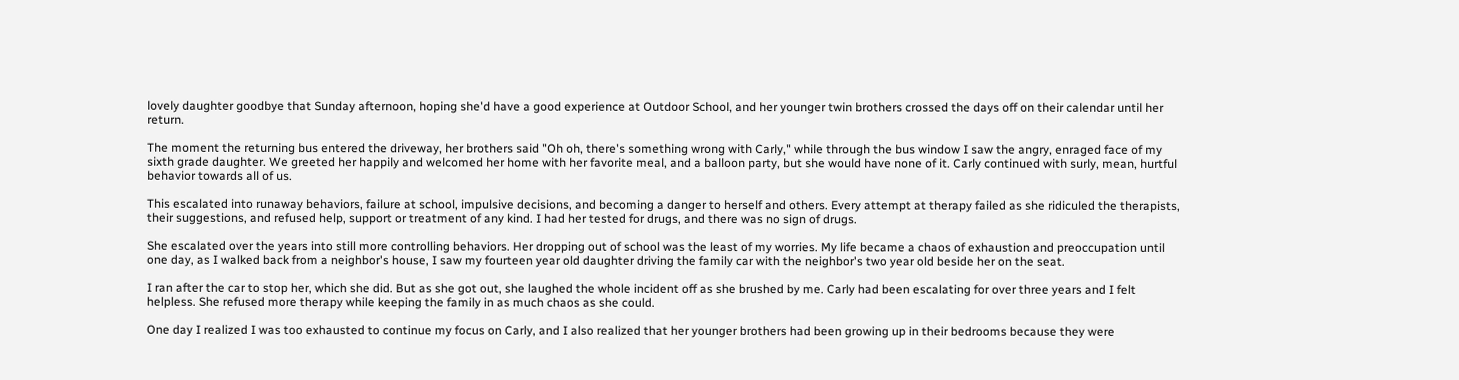lovely daughter goodbye that Sunday afternoon, hoping she'd have a good experience at Outdoor School, and her younger twin brothers crossed the days off on their calendar until her return.

The moment the returning bus entered the driveway, her brothers said "Oh oh, there's something wrong with Carly," while through the bus window I saw the angry, enraged face of my sixth grade daughter. We greeted her happily and welcomed her home with her favorite meal, and a balloon party, but she would have none of it. Carly continued with surly, mean, hurtful behavior towards all of us.

This escalated into runaway behaviors, failure at school, impulsive decisions, and becoming a danger to herself and others. Every attempt at therapy failed as she ridiculed the therapists, their suggestions, and refused help, support or treatment of any kind. I had her tested for drugs, and there was no sign of drugs.

She escalated over the years into still more controlling behaviors. Her dropping out of school was the least of my worries. My life became a chaos of exhaustion and preoccupation until one day, as I walked back from a neighbor's house, I saw my fourteen year old daughter driving the family car with the neighbor's two year old beside her on the seat.

I ran after the car to stop her, which she did. But as she got out, she laughed the whole incident off as she brushed by me. Carly had been escalating for over three years and I felt helpless. She refused more therapy while keeping the family in as much chaos as she could.

One day I realized I was too exhausted to continue my focus on Carly, and I also realized that her younger brothers had been growing up in their bedrooms because they were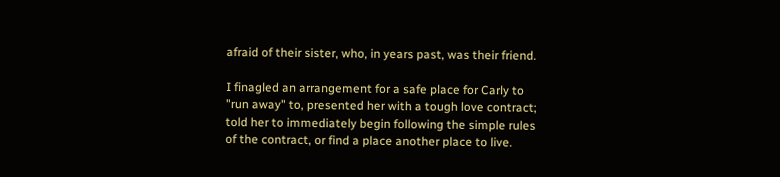afraid of their sister, who, in years past, was their friend.

I finagled an arrangement for a safe place for Carly to "run away" to, presented her with a tough love contract; told her to immediately begin following the simple rules of the contract, or find a place another place to live.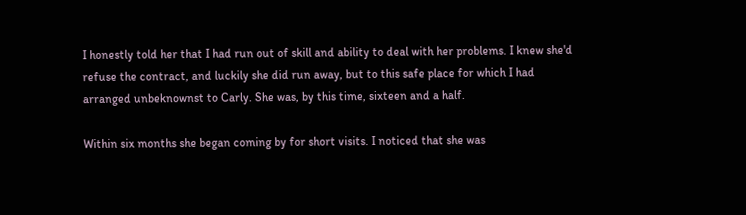I honestly told her that I had run out of skill and ability to deal with her problems. I knew she'd refuse the contract, and luckily she did run away, but to this safe place for which I had arranged unbeknownst to Carly. She was, by this time, sixteen and a half.

Within six months she began coming by for short visits. I noticed that she was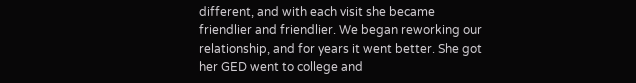different, and with each visit she became friendlier and friendlier. We began reworking our relationship, and for years it went better. She got her GED went to college and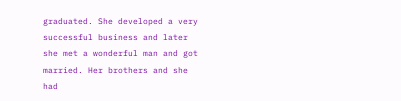graduated. She developed a very successful business and later she met a wonderful man and got married. Her brothers and she had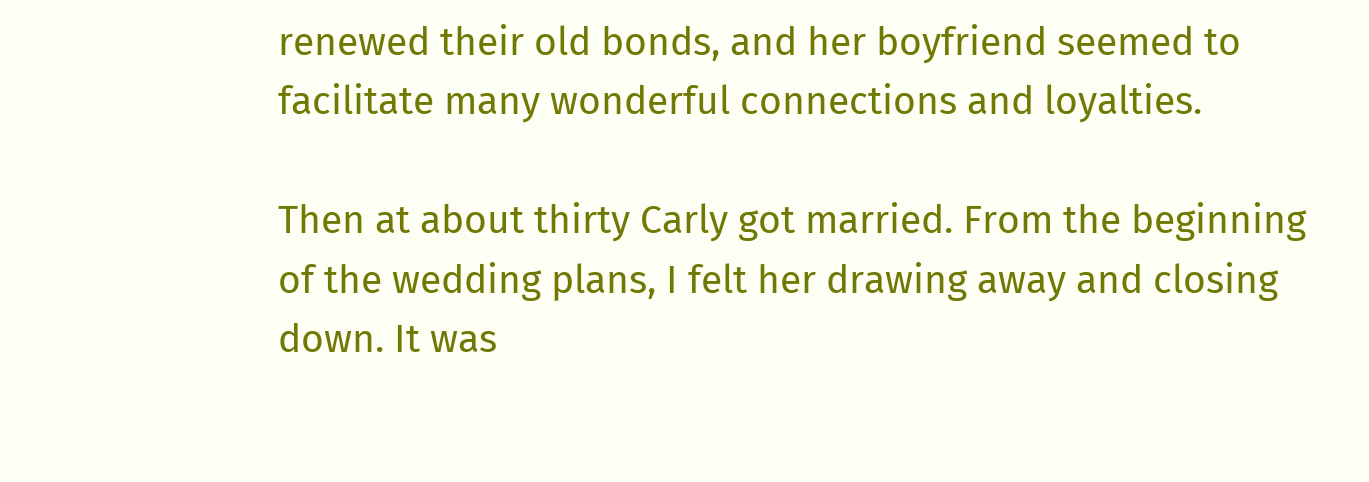renewed their old bonds, and her boyfriend seemed to facilitate many wonderful connections and loyalties.

Then at about thirty Carly got married. From the beginning of the wedding plans, I felt her drawing away and closing down. It was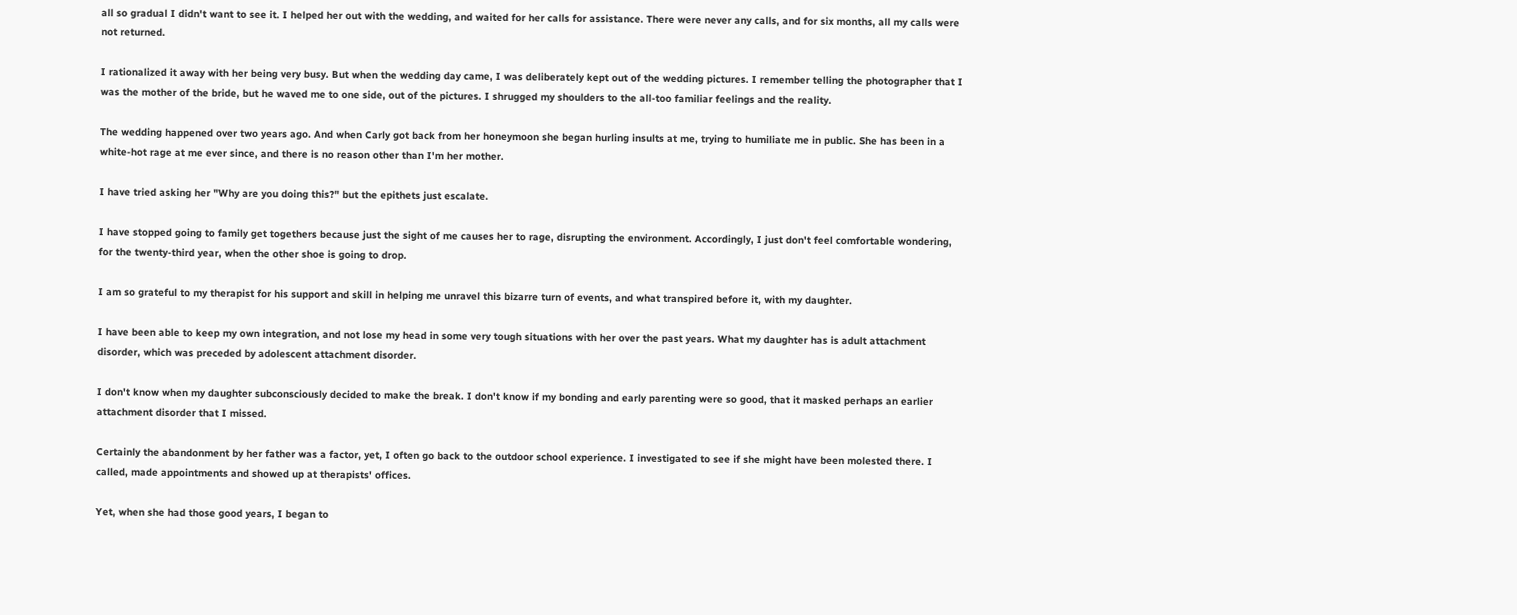all so gradual I didn't want to see it. I helped her out with the wedding, and waited for her calls for assistance. There were never any calls, and for six months, all my calls were not returned.

I rationalized it away with her being very busy. But when the wedding day came, I was deliberately kept out of the wedding pictures. I remember telling the photographer that I was the mother of the bride, but he waved me to one side, out of the pictures. I shrugged my shoulders to the all-too familiar feelings and the reality.

The wedding happened over two years ago. And when Carly got back from her honeymoon she began hurling insults at me, trying to humiliate me in public. She has been in a white-hot rage at me ever since, and there is no reason other than I'm her mother.

I have tried asking her "Why are you doing this?" but the epithets just escalate.

I have stopped going to family get togethers because just the sight of me causes her to rage, disrupting the environment. Accordingly, I just don't feel comfortable wondering, for the twenty-third year, when the other shoe is going to drop.

I am so grateful to my therapist for his support and skill in helping me unravel this bizarre turn of events, and what transpired before it, with my daughter.

I have been able to keep my own integration, and not lose my head in some very tough situations with her over the past years. What my daughter has is adult attachment disorder, which was preceded by adolescent attachment disorder.

I don't know when my daughter subconsciously decided to make the break. I don't know if my bonding and early parenting were so good, that it masked perhaps an earlier attachment disorder that I missed.

Certainly the abandonment by her father was a factor, yet, I often go back to the outdoor school experience. I investigated to see if she might have been molested there. I called, made appointments and showed up at therapists' offices.

Yet, when she had those good years, I began to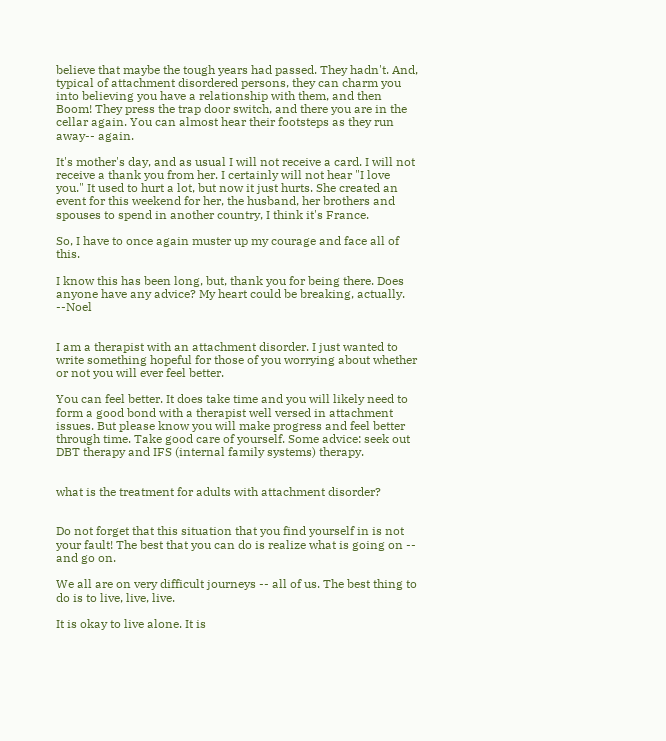believe that maybe the tough years had passed. They hadn't. And, typical of attachment disordered persons, they can charm you into believing you have a relationship with them, and then Boom! They press the trap door switch, and there you are in the cellar again. You can almost hear their footsteps as they run away-- again.

It's mother's day, and as usual I will not receive a card. I will not receive a thank you from her. I certainly will not hear "I love you." It used to hurt a lot, but now it just hurts. She created an event for this weekend for her, the husband, her brothers and spouses to spend in another country, I think it's France.

So, I have to once again muster up my courage and face all of this.

I know this has been long, but, thank you for being there. Does anyone have any advice? My heart could be breaking, actually. --Noel


I am a therapist with an attachment disorder. I just wanted to write something hopeful for those of you worrying about whether or not you will ever feel better.

You can feel better. It does take time and you will likely need to form a good bond with a therapist well versed in attachment issues. But please know you will make progress and feel better through time. Take good care of yourself. Some advice: seek out DBT therapy and IFS (internal family systems) therapy.


what is the treatment for adults with attachment disorder?


Do not forget that this situation that you find yourself in is not your fault! The best that you can do is realize what is going on -- and go on.

We all are on very difficult journeys -- all of us. The best thing to do is to live, live, live.

It is okay to live alone. It is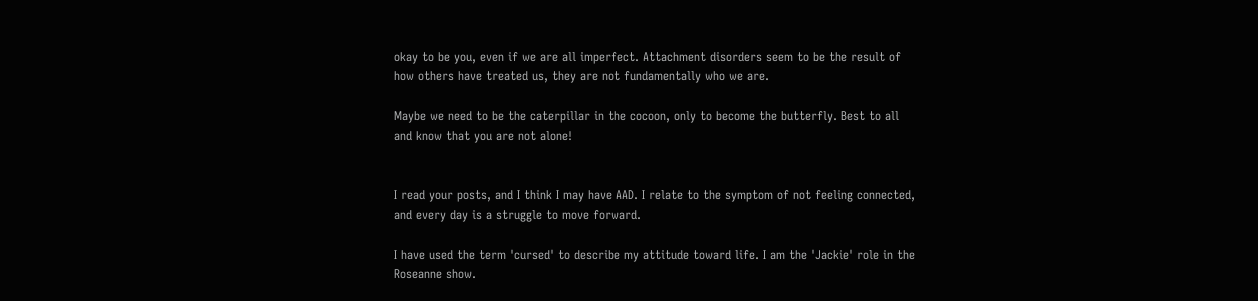okay to be you, even if we are all imperfect. Attachment disorders seem to be the result of how others have treated us, they are not fundamentally who we are.

Maybe we need to be the caterpillar in the cocoon, only to become the butterfly. Best to all and know that you are not alone!


I read your posts, and I think I may have AAD. I relate to the symptom of not feeling connected, and every day is a struggle to move forward.

I have used the term 'cursed' to describe my attitude toward life. I am the 'Jackie' role in the Roseanne show.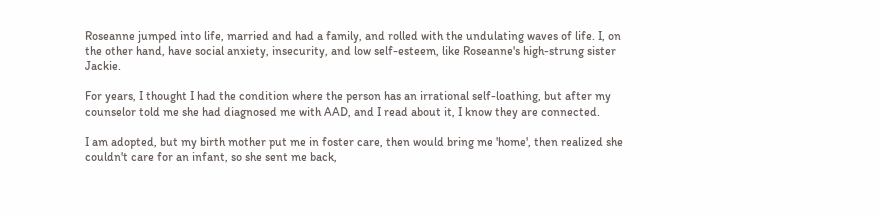Roseanne jumped into life, married and had a family, and rolled with the undulating waves of life. I, on the other hand, have social anxiety, insecurity, and low self-esteem, like Roseanne's high-strung sister Jackie.

For years, I thought I had the condition where the person has an irrational self-loathing, but after my counselor told me she had diagnosed me with AAD, and I read about it, I know they are connected.

I am adopted, but my birth mother put me in foster care, then would bring me 'home', then realized she couldn't care for an infant, so she sent me back,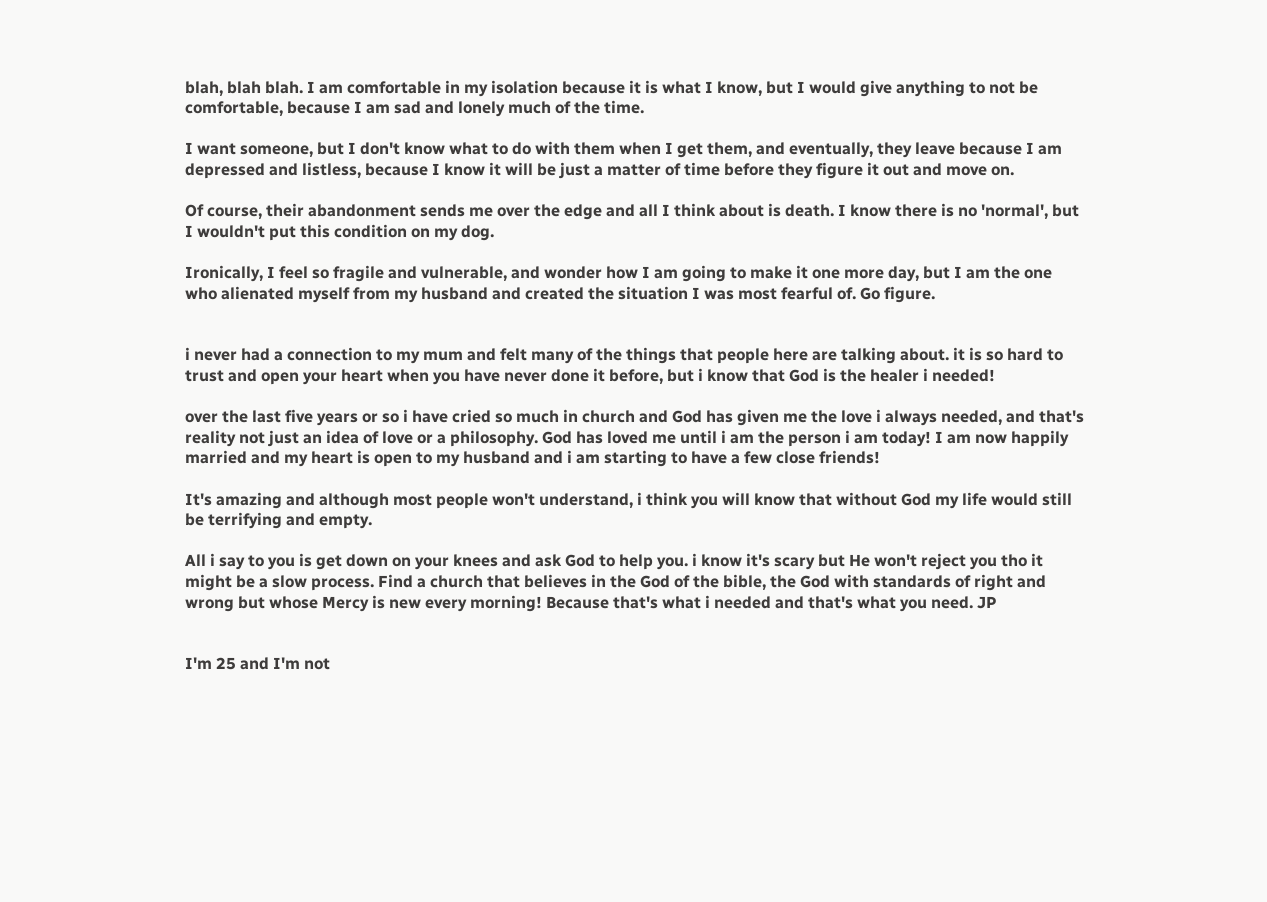blah, blah blah. I am comfortable in my isolation because it is what I know, but I would give anything to not be comfortable, because I am sad and lonely much of the time.

I want someone, but I don't know what to do with them when I get them, and eventually, they leave because I am depressed and listless, because I know it will be just a matter of time before they figure it out and move on.

Of course, their abandonment sends me over the edge and all I think about is death. I know there is no 'normal', but I wouldn't put this condition on my dog.

Ironically, I feel so fragile and vulnerable, and wonder how I am going to make it one more day, but I am the one who alienated myself from my husband and created the situation I was most fearful of. Go figure.


i never had a connection to my mum and felt many of the things that people here are talking about. it is so hard to trust and open your heart when you have never done it before, but i know that God is the healer i needed!

over the last five years or so i have cried so much in church and God has given me the love i always needed, and that's reality not just an idea of love or a philosophy. God has loved me until i am the person i am today! I am now happily married and my heart is open to my husband and i am starting to have a few close friends!

It's amazing and although most people won't understand, i think you will know that without God my life would still be terrifying and empty.

All i say to you is get down on your knees and ask God to help you. i know it's scary but He won't reject you tho it might be a slow process. Find a church that believes in the God of the bible, the God with standards of right and wrong but whose Mercy is new every morning! Because that's what i needed and that's what you need. JP


I'm 25 and I'm not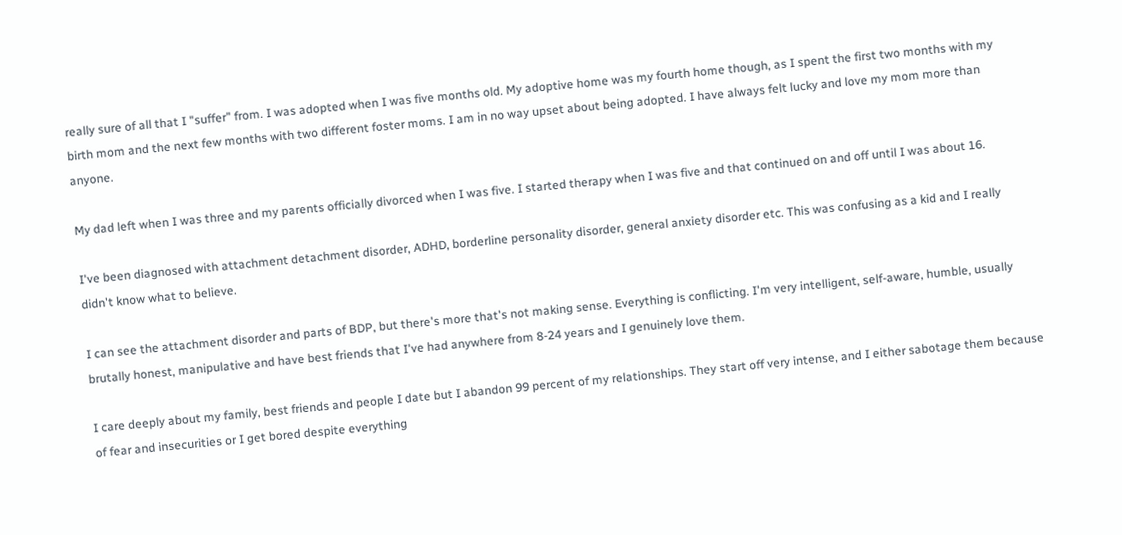really sure of all that I "suffer" from. I was adopted when I was five months old. My adoptive home was my fourth home though, as I spent the first two months with my birth mom and the next few months with two different foster moms. I am in no way upset about being adopted. I have always felt lucky and love my mom more than anyone.

My dad left when I was three and my parents officially divorced when I was five. I started therapy when I was five and that continued on and off until I was about 16.

I've been diagnosed with attachment detachment disorder, ADHD, borderline personality disorder, general anxiety disorder etc. This was confusing as a kid and I really didn't know what to believe.

I can see the attachment disorder and parts of BDP, but there's more that's not making sense. Everything is conflicting. I'm very intelligent, self-aware, humble, usually brutally honest, manipulative and have best friends that I've had anywhere from 8-24 years and I genuinely love them.

I care deeply about my family, best friends and people I date but I abandon 99 percent of my relationships. They start off very intense, and I either sabotage them because of fear and insecurities or I get bored despite everything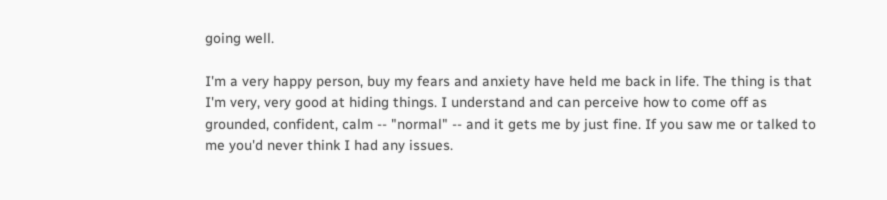going well.

I'm a very happy person, buy my fears and anxiety have held me back in life. The thing is that I'm very, very good at hiding things. I understand and can perceive how to come off as grounded, confident, calm -- "normal" -- and it gets me by just fine. If you saw me or talked to me you'd never think I had any issues.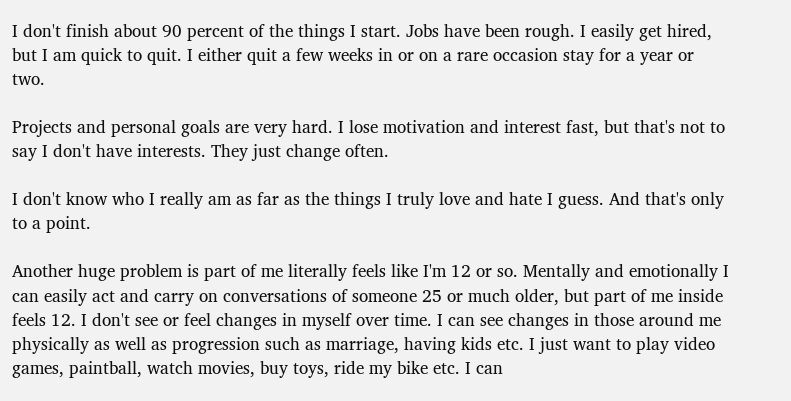I don't finish about 90 percent of the things I start. Jobs have been rough. I easily get hired, but I am quick to quit. I either quit a few weeks in or on a rare occasion stay for a year or two.

Projects and personal goals are very hard. I lose motivation and interest fast, but that's not to say I don't have interests. They just change often.

I don't know who I really am as far as the things I truly love and hate I guess. And that's only to a point.

Another huge problem is part of me literally feels like I'm 12 or so. Mentally and emotionally I can easily act and carry on conversations of someone 25 or much older, but part of me inside feels 12. I don't see or feel changes in myself over time. I can see changes in those around me physically as well as progression such as marriage, having kids etc. I just want to play video games, paintball, watch movies, buy toys, ride my bike etc. I can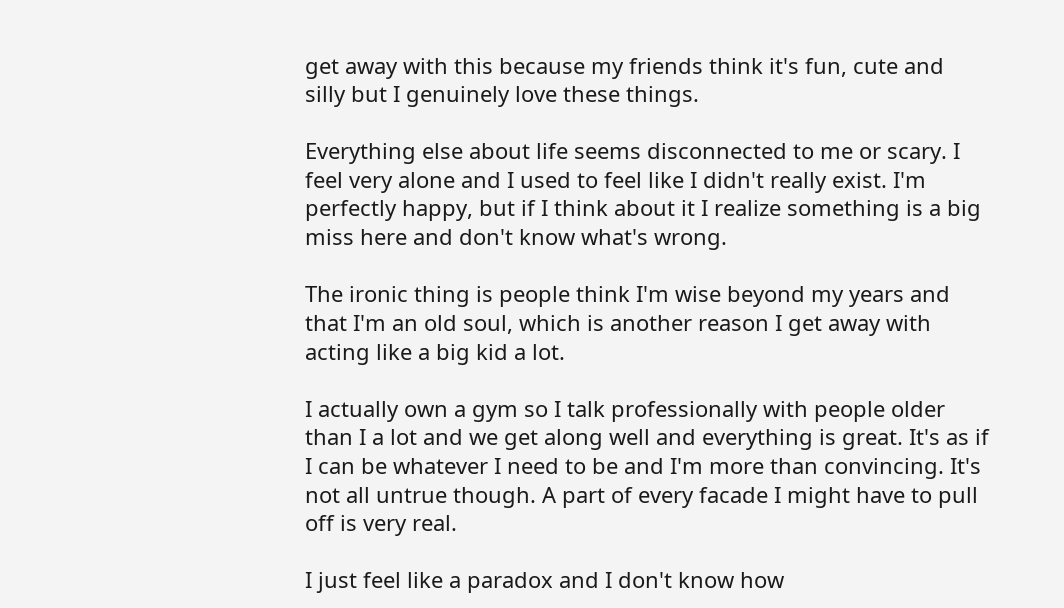get away with this because my friends think it's fun, cute and silly but I genuinely love these things.

Everything else about life seems disconnected to me or scary. I feel very alone and I used to feel like I didn't really exist. I'm perfectly happy, but if I think about it I realize something is a big miss here and don't know what's wrong.

The ironic thing is people think I'm wise beyond my years and that I'm an old soul, which is another reason I get away with acting like a big kid a lot.

I actually own a gym so I talk professionally with people older than I a lot and we get along well and everything is great. It's as if I can be whatever I need to be and I'm more than convincing. It's not all untrue though. A part of every facade I might have to pull off is very real.

I just feel like a paradox and I don't know how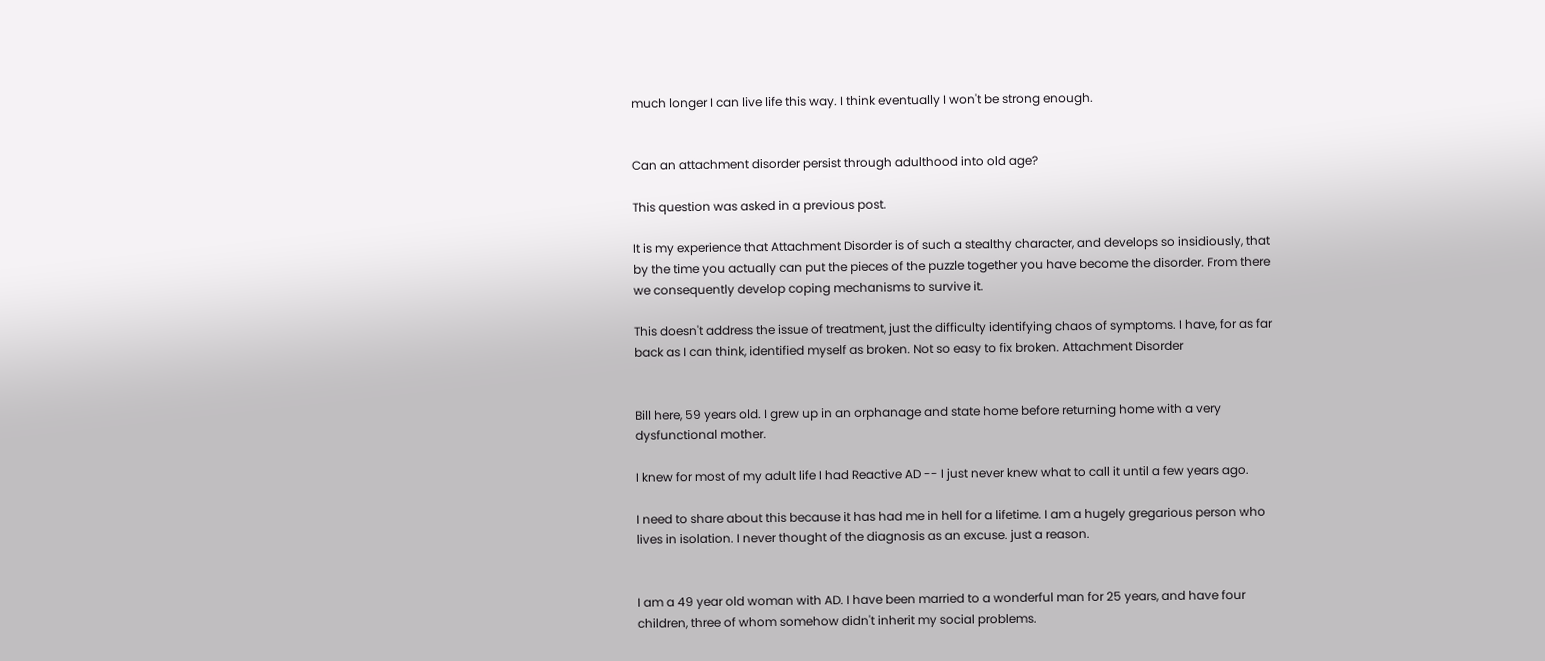much longer I can live life this way. I think eventually I won't be strong enough.


Can an attachment disorder persist through adulthood into old age?

This question was asked in a previous post.

It is my experience that Attachment Disorder is of such a stealthy character, and develops so insidiously, that by the time you actually can put the pieces of the puzzle together you have become the disorder. From there we consequently develop coping mechanisms to survive it.

This doesn't address the issue of treatment, just the difficulty identifying chaos of symptoms. I have, for as far back as I can think, identified myself as broken. Not so easy to fix broken. Attachment Disorder


Bill here, 59 years old. I grew up in an orphanage and state home before returning home with a very dysfunctional mother.

I knew for most of my adult life I had Reactive AD -- I just never knew what to call it until a few years ago.

I need to share about this because it has had me in hell for a lifetime. I am a hugely gregarious person who lives in isolation. I never thought of the diagnosis as an excuse. just a reason.


I am a 49 year old woman with AD. I have been married to a wonderful man for 25 years, and have four children, three of whom somehow didn't inherit my social problems.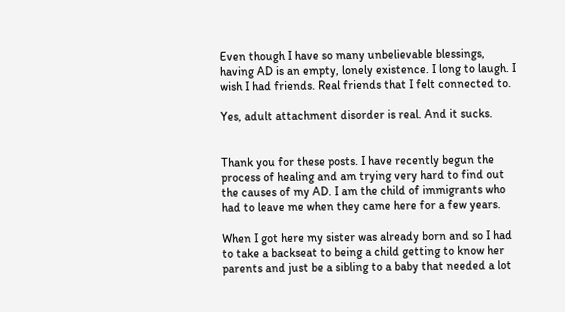Even though I have so many unbelievable blessings, having AD is an empty, lonely existence. I long to laugh. I wish I had friends. Real friends that I felt connected to.

Yes, adult attachment disorder is real. And it sucks.


Thank you for these posts. I have recently begun the process of healing and am trying very hard to find out the causes of my AD. I am the child of immigrants who had to leave me when they came here for a few years.

When I got here my sister was already born and so I had to take a backseat to being a child getting to know her parents and just be a sibling to a baby that needed a lot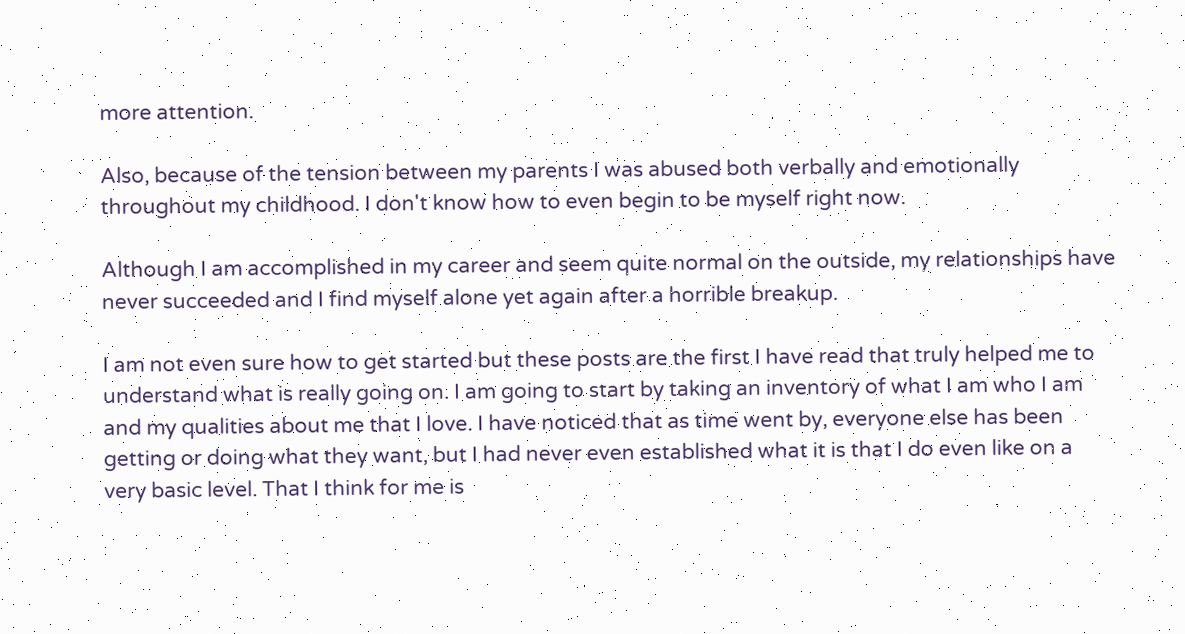more attention.

Also, because of the tension between my parents I was abused both verbally and emotionally throughout my childhood. I don't know how to even begin to be myself right now.

Although I am accomplished in my career and seem quite normal on the outside, my relationships have never succeeded and I find myself alone yet again after a horrible breakup.

I am not even sure how to get started but these posts are the first I have read that truly helped me to understand what is really going on. I am going to start by taking an inventory of what I am who I am and my qualities about me that I love. I have noticed that as time went by, everyone else has been getting or doing what they want, but I had never even established what it is that I do even like on a very basic level. That I think for me is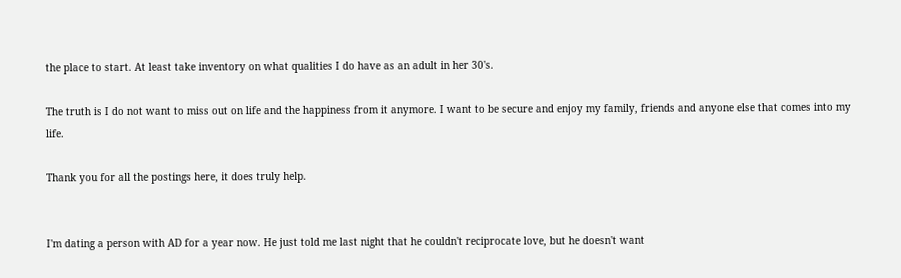the place to start. At least take inventory on what qualities I do have as an adult in her 30's.

The truth is I do not want to miss out on life and the happiness from it anymore. I want to be secure and enjoy my family, friends and anyone else that comes into my life.

Thank you for all the postings here, it does truly help.


I'm dating a person with AD for a year now. He just told me last night that he couldn't reciprocate love, but he doesn't want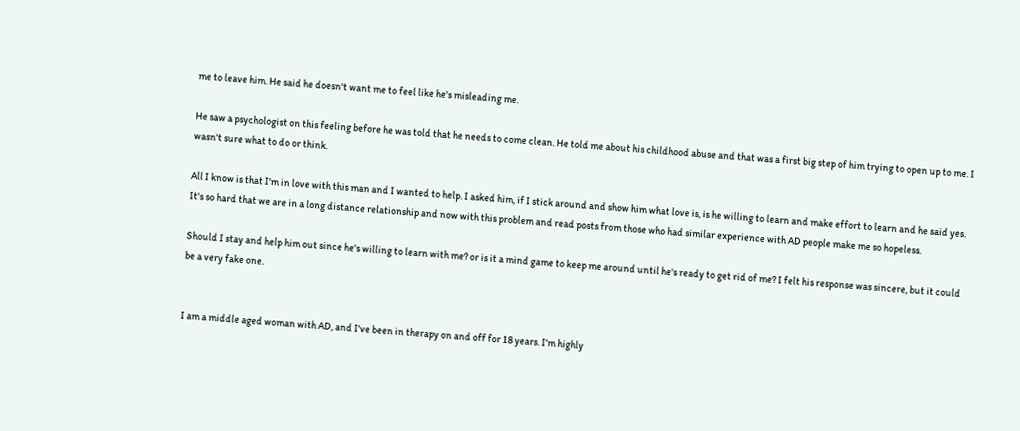me to leave him. He said he doesn't want me to feel like he's misleading me.

He saw a psychologist on this feeling before he was told that he needs to come clean. He told me about his childhood abuse and that was a first big step of him trying to open up to me. I wasn't sure what to do or think.

All I know is that I'm in love with this man and I wanted to help. I asked him, if I stick around and show him what love is, is he willing to learn and make effort to learn and he said yes. It's so hard that we are in a long distance relationship and now with this problem and read posts from those who had similar experience with AD people make me so hopeless.

Should I stay and help him out since he's willing to learn with me? or is it a mind game to keep me around until he's ready to get rid of me? I felt his response was sincere, but it could be a very fake one.


I am a middle aged woman with AD, and I've been in therapy on and off for 18 years. I'm highly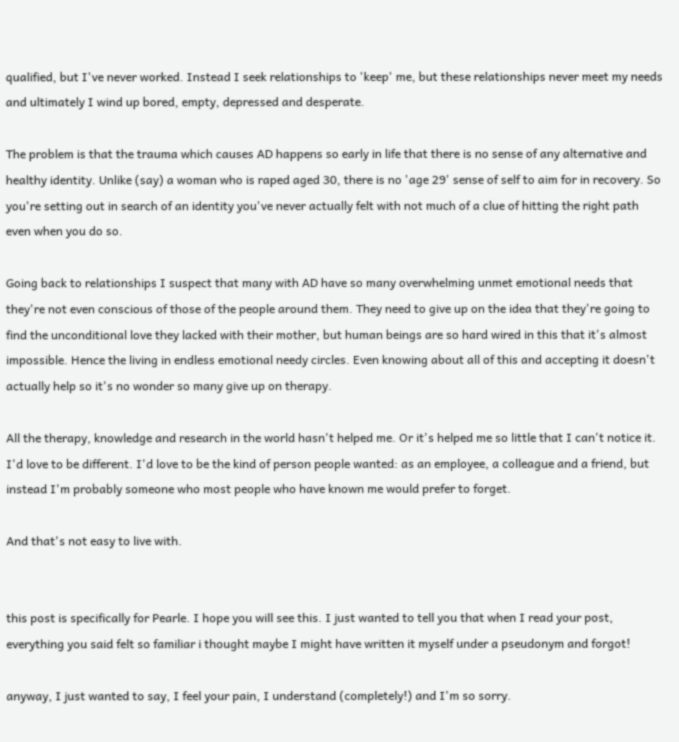qualified, but I've never worked. Instead I seek relationships to 'keep' me, but these relationships never meet my needs and ultimately I wind up bored, empty, depressed and desperate.

The problem is that the trauma which causes AD happens so early in life that there is no sense of any alternative and healthy identity. Unlike (say) a woman who is raped aged 30, there is no 'age 29' sense of self to aim for in recovery. So you're setting out in search of an identity you've never actually felt with not much of a clue of hitting the right path even when you do so.

Going back to relationships I suspect that many with AD have so many overwhelming unmet emotional needs that they're not even conscious of those of the people around them. They need to give up on the idea that they're going to find the unconditional love they lacked with their mother, but human beings are so hard wired in this that it's almost impossible. Hence the living in endless emotional needy circles. Even knowing about all of this and accepting it doesn't actually help so it's no wonder so many give up on therapy.

All the therapy, knowledge and research in the world hasn't helped me. Or it's helped me so little that I can't notice it. I'd love to be different. I'd love to be the kind of person people wanted: as an employee, a colleague and a friend, but instead I'm probably someone who most people who have known me would prefer to forget.

And that's not easy to live with.


this post is specifically for Pearle. I hope you will see this. I just wanted to tell you that when I read your post, everything you said felt so familiar i thought maybe I might have written it myself under a pseudonym and forgot!

anyway, I just wanted to say, I feel your pain, I understand (completely!) and I'm so sorry.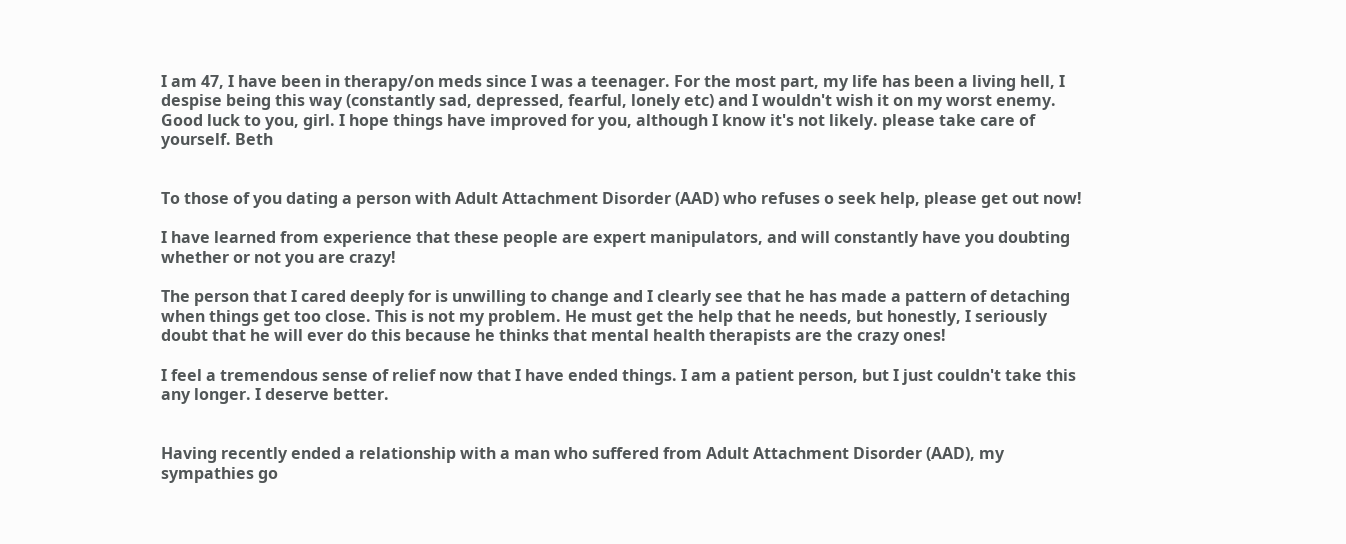I am 47, I have been in therapy/on meds since I was a teenager. For the most part, my life has been a living hell, I despise being this way (constantly sad, depressed, fearful, lonely etc) and I wouldn't wish it on my worst enemy. Good luck to you, girl. I hope things have improved for you, although I know it's not likely. please take care of yourself. Beth


To those of you dating a person with Adult Attachment Disorder (AAD) who refuses o seek help, please get out now!

I have learned from experience that these people are expert manipulators, and will constantly have you doubting whether or not you are crazy!

The person that I cared deeply for is unwilling to change and I clearly see that he has made a pattern of detaching when things get too close. This is not my problem. He must get the help that he needs, but honestly, I seriously doubt that he will ever do this because he thinks that mental health therapists are the crazy ones!

I feel a tremendous sense of relief now that I have ended things. I am a patient person, but I just couldn't take this any longer. I deserve better.


Having recently ended a relationship with a man who suffered from Adult Attachment Disorder (AAD), my sympathies go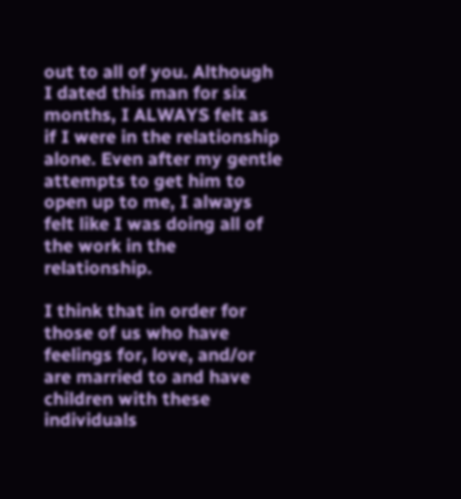out to all of you. Although I dated this man for six months, I ALWAYS felt as if I were in the relationship alone. Even after my gentle attempts to get him to open up to me, I always felt like I was doing all of the work in the relationship.

I think that in order for those of us who have feelings for, love, and/or are married to and have children with these individuals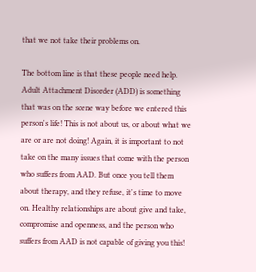that we not take their problems on.

The bottom line is that these people need help. Adult Attachment Disorder (ADD) is something that was on the scene way before we entered this person's life! This is not about us, or about what we are or are not doing! Again, it is important to not take on the many issues that come with the person who suffers from AAD. But once you tell them about therapy, and they refuse, it's time to move on. Healthy relationships are about give and take, compromise and openness, and the person who suffers from AAD is not capable of giving you this!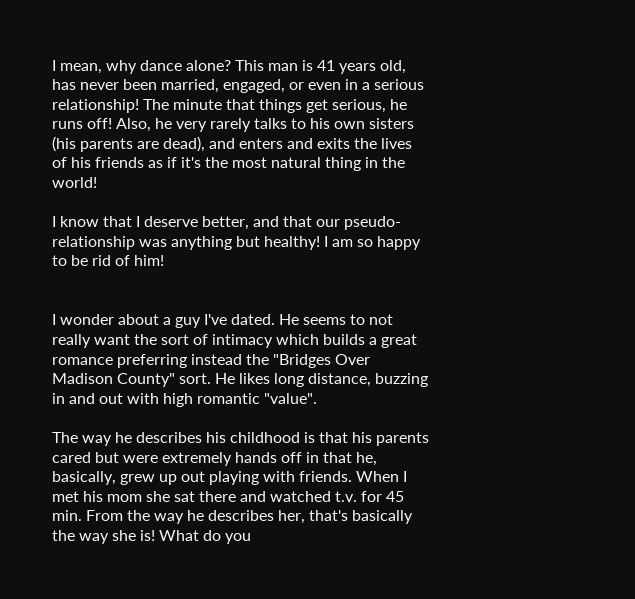I mean, why dance alone? This man is 41 years old, has never been married, engaged, or even in a serious relationship! The minute that things get serious, he runs off! Also, he very rarely talks to his own sisters (his parents are dead), and enters and exits the lives of his friends as if it's the most natural thing in the world!

I know that I deserve better, and that our pseudo-relationship was anything but healthy! I am so happy to be rid of him!


I wonder about a guy I've dated. He seems to not really want the sort of intimacy which builds a great romance preferring instead the "Bridges Over Madison County" sort. He likes long distance, buzzing in and out with high romantic "value".

The way he describes his childhood is that his parents cared but were extremely hands off in that he, basically, grew up out playing with friends. When I met his mom she sat there and watched t.v. for 45 min. From the way he describes her, that's basically the way she is! What do you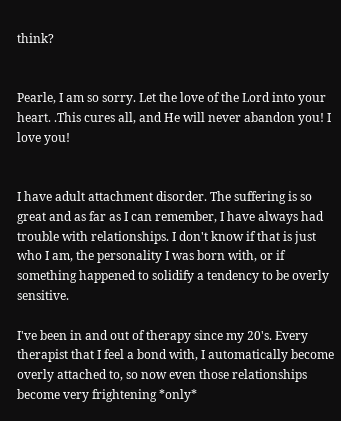think?


Pearle, I am so sorry. Let the love of the Lord into your heart. .This cures all, and He will never abandon you! I love you!


I have adult attachment disorder. The suffering is so great and as far as I can remember, I have always had trouble with relationships. I don't know if that is just who I am, the personality I was born with, or if something happened to solidify a tendency to be overly sensitive.

I've been in and out of therapy since my 20's. Every therapist that I feel a bond with, I automatically become overly attached to, so now even those relationships become very frightening *only*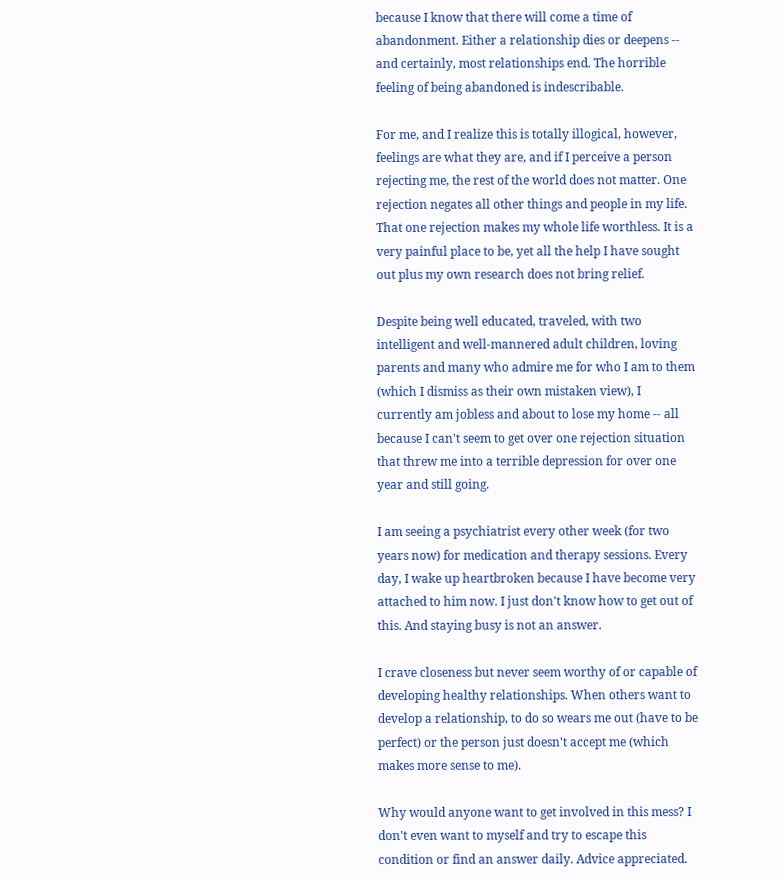because I know that there will come a time of abandonment. Either a relationship dies or deepens -- and certainly, most relationships end. The horrible feeling of being abandoned is indescribable.

For me, and I realize this is totally illogical, however, feelings are what they are, and if I perceive a person rejecting me, the rest of the world does not matter. One rejection negates all other things and people in my life. That one rejection makes my whole life worthless. It is a very painful place to be, yet all the help I have sought out plus my own research does not bring relief.

Despite being well educated, traveled, with two intelligent and well-mannered adult children, loving parents and many who admire me for who I am to them (which I dismiss as their own mistaken view), I currently am jobless and about to lose my home -- all because I can't seem to get over one rejection situation that threw me into a terrible depression for over one year and still going.

I am seeing a psychiatrist every other week (for two years now) for medication and therapy sessions. Every day, I wake up heartbroken because I have become very attached to him now. I just don't know how to get out of this. And staying busy is not an answer.

I crave closeness but never seem worthy of or capable of developing healthy relationships. When others want to develop a relationship, to do so wears me out (have to be perfect) or the person just doesn't accept me (which makes more sense to me).

Why would anyone want to get involved in this mess? I don't even want to myself and try to escape this condition or find an answer daily. Advice appreciated.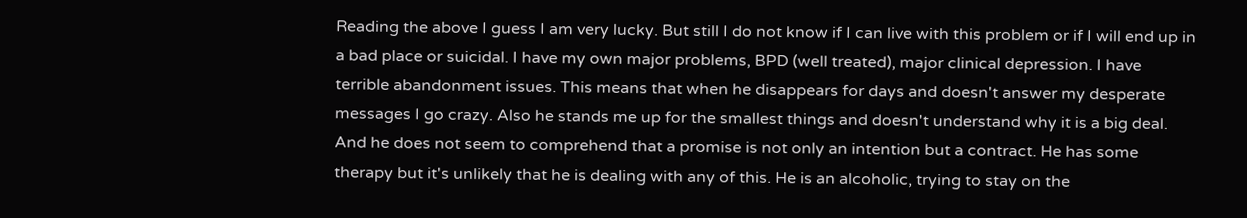Reading the above I guess I am very lucky. But still I do not know if I can live with this problem or if I will end up in a bad place or suicidal. I have my own major problems, BPD (well treated), major clinical depression. I have terrible abandonment issues. This means that when he disappears for days and doesn't answer my desperate messages I go crazy. Also he stands me up for the smallest things and doesn't understand why it is a big deal. And he does not seem to comprehend that a promise is not only an intention but a contract. He has some therapy but it's unlikely that he is dealing with any of this. He is an alcoholic, trying to stay on the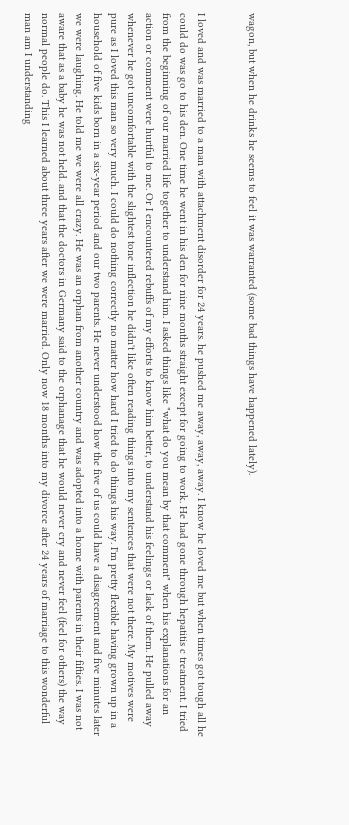wagon, but when he drinks he seems to feel it was warranted (some bad things have happened lately).


I loved and was married to a man with attachment disorder for 24 years. he pushed me away, away, away. I know he loved me but when times got tough all he could do was go to his den. One time he went in his den for nine months straight except for going to work. He had gone through hepatitis c treatment. I tried from the beginning of our married life together to understand him. I asked things like "what do you mean by that comment" when his explanations for an action or comment were hurtful to me. Or I encountered rebuffs of my efforts to know him better, to understand his feelings or lack of them. He pulled away whenever he got uncomfortable with the slightest tone inflection he didn't like often reading things into my sentences that were not there. My motives were pure as I loved this man so very much. I could do nothing correctly no matter how hard I tried to do things his way. I'm pretty flexible having grown up in a household of five kids born in a six-year period and our two parents. He never understood how the five of us could have a disagreement and five minutes later we were laughing. He told me we were all crazy. He was an orphan from another country and was adopted into a home with parents in their fifties. I was not aware that as a baby he was not held. and that the doctors in Germany said to the orphanage that he would never cry and never feel (feel for others) the way normal people do. This I learned about three years after we were married. Only now 18 months into my divorce after 24 years of marriage to this wonderful man am I understanding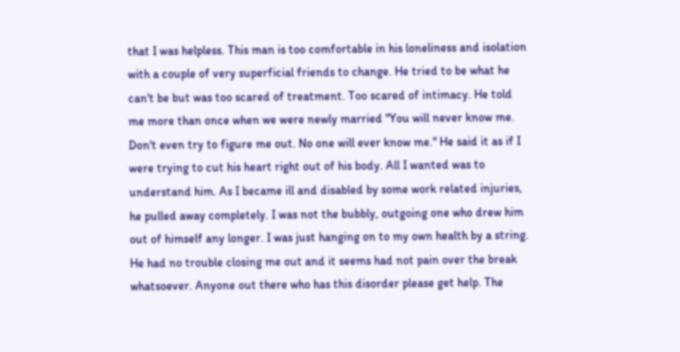that I was helpless. This man is too comfortable in his loneliness and isolation with a couple of very superficial friends to change. He tried to be what he can't be but was too scared of treatment. Too scared of intimacy. He told me more than once when we were newly married "You will never know me. Don't even try to figure me out. No one will ever know me." He said it as if I were trying to cut his heart right out of his body. All I wanted was to understand him. As I became ill and disabled by some work related injuries, he pulled away completely. I was not the bubbly, outgoing one who drew him out of himself any longer. I was just hanging on to my own health by a string. He had no trouble closing me out and it seems had not pain over the break whatsoever. Anyone out there who has this disorder please get help. The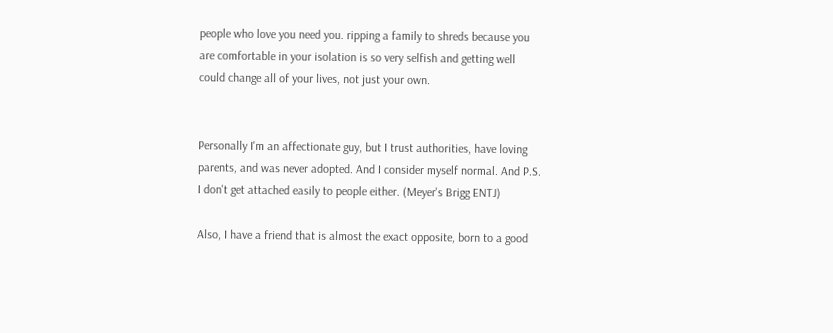people who love you need you. ripping a family to shreds because you are comfortable in your isolation is so very selfish and getting well could change all of your lives, not just your own.


Personally I'm an affectionate guy, but I trust authorities, have loving parents, and was never adopted. And I consider myself normal. And P.S. I don't get attached easily to people either. (Meyer's Brigg ENTJ)

Also, I have a friend that is almost the exact opposite, born to a good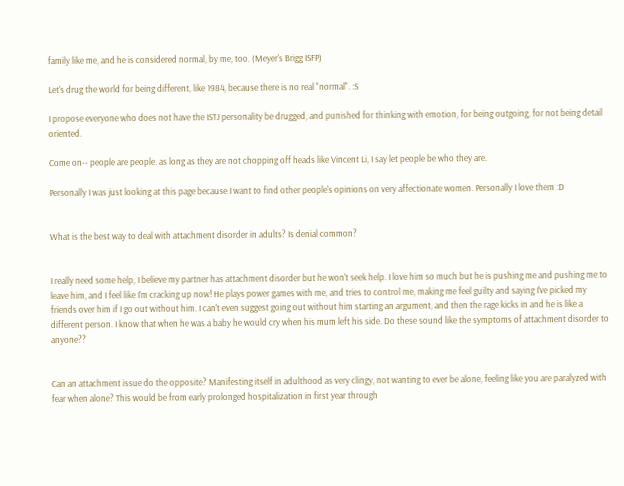family like me, and he is considered normal, by me, too. (Meyer's Brigg ISFP)

Let's drug the world for being different, like 1984, because there is no real "normal". :S

I propose everyone who does not have the ISTJ personality be drugged, and punished for thinking with emotion, for being outgoing, for not being detail oriented.

Come on-- people are people. as long as they are not chopping off heads like Vincent Li, I say let people be who they are.

Personally I was just looking at this page because I want to find other people's opinions on very affectionate women. Personally I love them :D


What is the best way to deal with attachment disorder in adults? Is denial common?


I really need some help, I believe my partner has attachment disorder but he won't seek help. I love him so much but he is pushing me and pushing me to leave him, and I feel like I'm cracking up now! He plays power games with me, and tries to control me, making me feel guilty and saying I've picked my friends over him if I go out without him. I can't even suggest going out without him starting an argument, and then the rage kicks in and he is like a different person. I know that when he was a baby he would cry when his mum left his side. Do these sound like the symptoms of attachment disorder to anyone??


Can an attachment issue do the opposite? Manifesting itself in adulthood as very clingy, not wanting to ever be alone, feeling like you are paralyzed with fear when alone? This would be from early prolonged hospitalization in first year through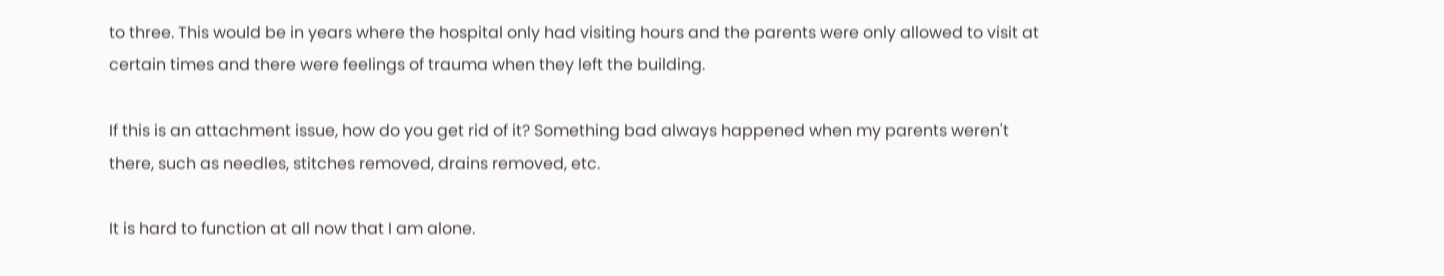to three. This would be in years where the hospital only had visiting hours and the parents were only allowed to visit at certain times and there were feelings of trauma when they left the building.

If this is an attachment issue, how do you get rid of it? Something bad always happened when my parents weren't there, such as needles, stitches removed, drains removed, etc.

It is hard to function at all now that I am alone.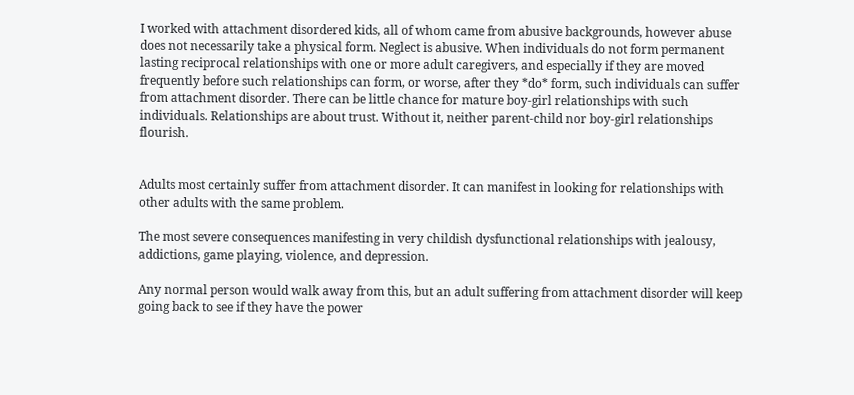I worked with attachment disordered kids, all of whom came from abusive backgrounds, however abuse does not necessarily take a physical form. Neglect is abusive. When individuals do not form permanent lasting reciprocal relationships with one or more adult caregivers, and especially if they are moved frequently before such relationships can form, or worse, after they *do* form, such individuals can suffer from attachment disorder. There can be little chance for mature boy-girl relationships with such individuals. Relationships are about trust. Without it, neither parent-child nor boy-girl relationships flourish.


Adults most certainly suffer from attachment disorder. It can manifest in looking for relationships with other adults with the same problem.

The most severe consequences manifesting in very childish dysfunctional relationships with jealousy, addictions, game playing, violence, and depression.

Any normal person would walk away from this, but an adult suffering from attachment disorder will keep going back to see if they have the power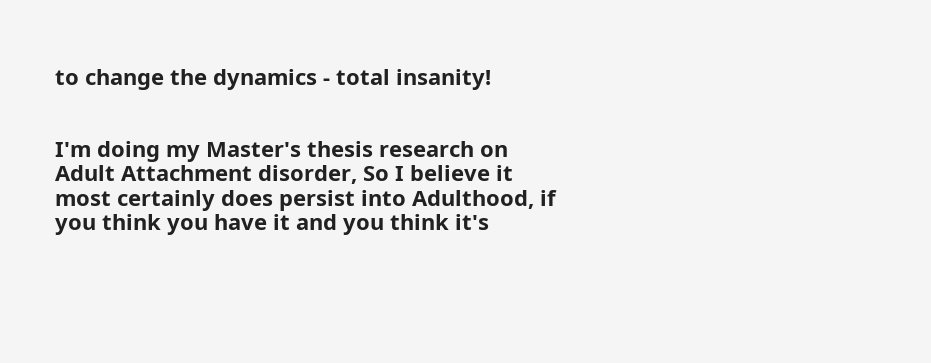to change the dynamics - total insanity!


I'm doing my Master's thesis research on Adult Attachment disorder, So I believe it most certainly does persist into Adulthood, if you think you have it and you think it's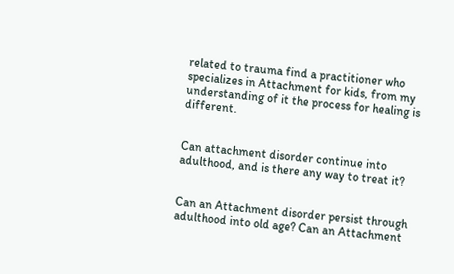related to trauma find a practitioner who specializes in Attachment for kids, from my understanding of it the process for healing is different.


Can attachment disorder continue into adulthood, and is there any way to treat it?


Can an Attachment disorder persist through adulthood into old age? Can an Attachment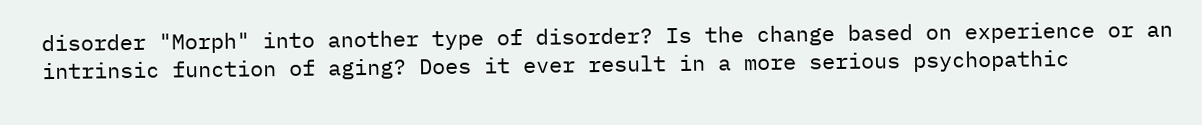disorder "Morph" into another type of disorder? Is the change based on experience or an intrinsic function of aging? Does it ever result in a more serious psychopathic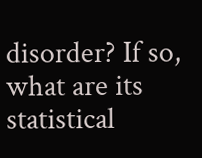disorder? If so, what are its statistical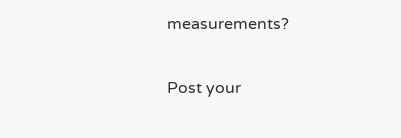measurements?

Post your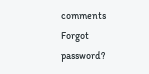comments
Forgot password?